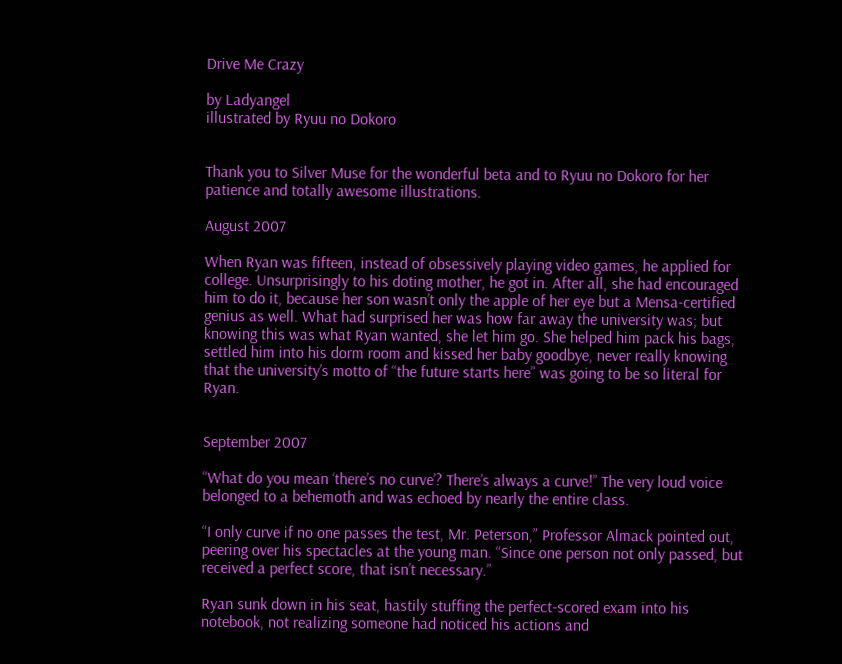Drive Me Crazy

by Ladyangel
illustrated by Ryuu no Dokoro


Thank you to Silver Muse for the wonderful beta and to Ryuu no Dokoro for her patience and totally awesome illustrations.

August 2007

When Ryan was fifteen, instead of obsessively playing video games, he applied for college. Unsurprisingly to his doting mother, he got in. After all, she had encouraged him to do it, because her son wasn’t only the apple of her eye but a Mensa-certified genius as well. What had surprised her was how far away the university was; but knowing this was what Ryan wanted, she let him go. She helped him pack his bags, settled him into his dorm room and kissed her baby goodbye, never really knowing that the university’s motto of “the future starts here” was going to be so literal for Ryan.


September 2007

“What do you mean ‘there’s no curve’? There’s always a curve!” The very loud voice belonged to a behemoth and was echoed by nearly the entire class.

“I only curve if no one passes the test, Mr. Peterson,” Professor Almack pointed out, peering over his spectacles at the young man. “Since one person not only passed, but received a perfect score, that isn’t necessary.”

Ryan sunk down in his seat, hastily stuffing the perfect-scored exam into his notebook, not realizing someone had noticed his actions and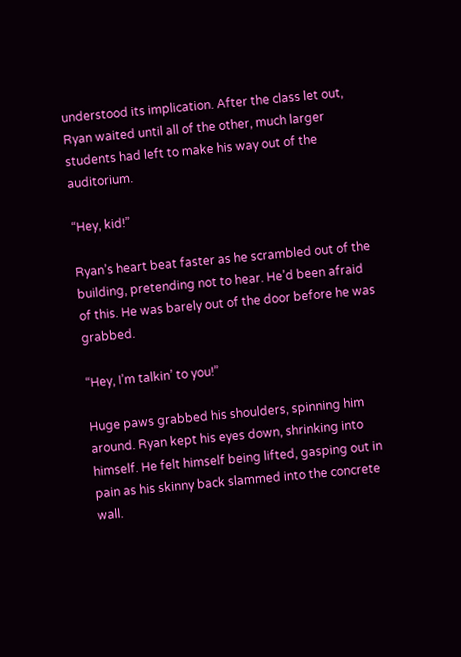understood its implication. After the class let out, Ryan waited until all of the other, much larger students had left to make his way out of the auditorium.

“Hey, kid!”

Ryan’s heart beat faster as he scrambled out of the building, pretending not to hear. He’d been afraid of this. He was barely out of the door before he was grabbed.

“Hey, I’m talkin’ to you!”

Huge paws grabbed his shoulders, spinning him around. Ryan kept his eyes down, shrinking into himself. He felt himself being lifted, gasping out in pain as his skinny back slammed into the concrete wall.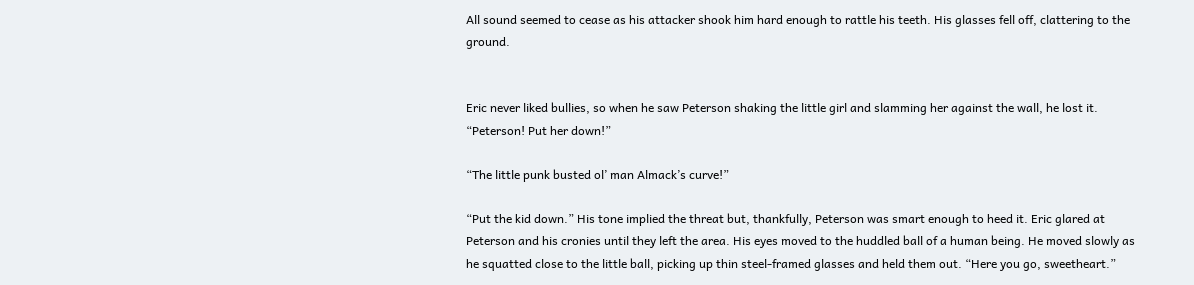All sound seemed to cease as his attacker shook him hard enough to rattle his teeth. His glasses fell off, clattering to the ground.


Eric never liked bullies, so when he saw Peterson shaking the little girl and slamming her against the wall, he lost it. “Peterson! Put her down!”

“The little punk busted ol’ man Almack’s curve!”

“Put the kid down.” His tone implied the threat but, thankfully, Peterson was smart enough to heed it. Eric glared at Peterson and his cronies until they left the area. His eyes moved to the huddled ball of a human being. He moved slowly as he squatted close to the little ball, picking up thin steel-framed glasses and held them out. “Here you go, sweetheart.”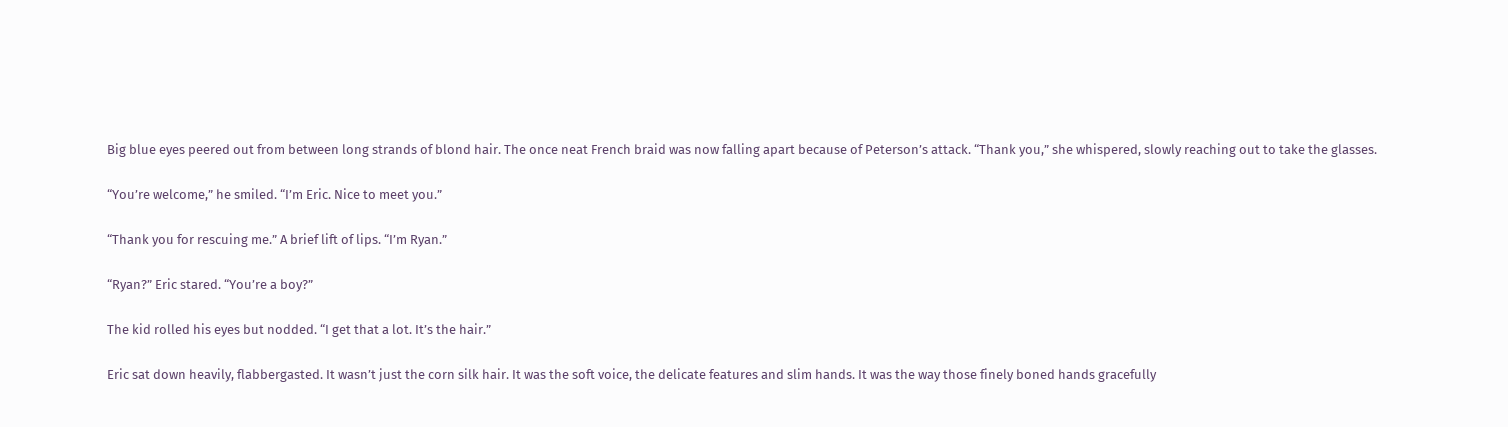Big blue eyes peered out from between long strands of blond hair. The once neat French braid was now falling apart because of Peterson’s attack. “Thank you,” she whispered, slowly reaching out to take the glasses.

“You’re welcome,” he smiled. “I’m Eric. Nice to meet you.”

“Thank you for rescuing me.” A brief lift of lips. “I’m Ryan.”

“Ryan?” Eric stared. “You’re a boy?”

The kid rolled his eyes but nodded. “I get that a lot. It’s the hair.”

Eric sat down heavily, flabbergasted. It wasn’t just the corn silk hair. It was the soft voice, the delicate features and slim hands. It was the way those finely boned hands gracefully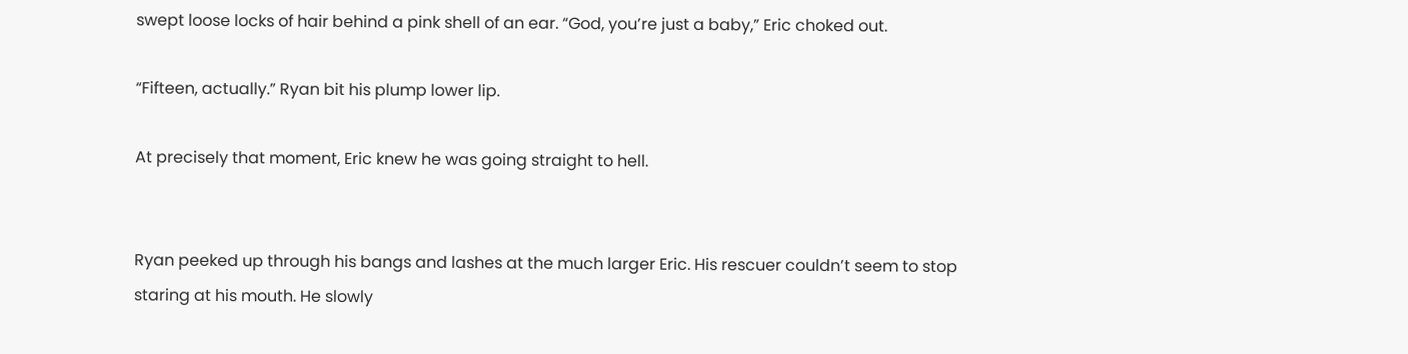swept loose locks of hair behind a pink shell of an ear. “God, you’re just a baby,” Eric choked out.

“Fifteen, actually.” Ryan bit his plump lower lip.

At precisely that moment, Eric knew he was going straight to hell.


Ryan peeked up through his bangs and lashes at the much larger Eric. His rescuer couldn’t seem to stop staring at his mouth. He slowly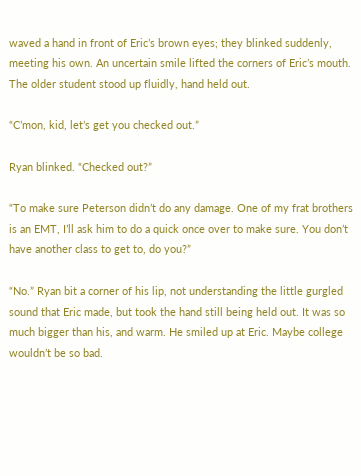waved a hand in front of Eric’s brown eyes; they blinked suddenly, meeting his own. An uncertain smile lifted the corners of Eric’s mouth. The older student stood up fluidly, hand held out.

“C’mon, kid, let’s get you checked out.”

Ryan blinked. “Checked out?”

“To make sure Peterson didn’t do any damage. One of my frat brothers is an EMT, I’ll ask him to do a quick once over to make sure. You don’t have another class to get to, do you?”

“No.” Ryan bit a corner of his lip, not understanding the little gurgled sound that Eric made, but took the hand still being held out. It was so much bigger than his, and warm. He smiled up at Eric. Maybe college wouldn’t be so bad.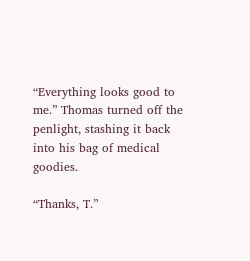“Everything looks good to me.” Thomas turned off the penlight, stashing it back into his bag of medical goodies.

“Thanks, T.”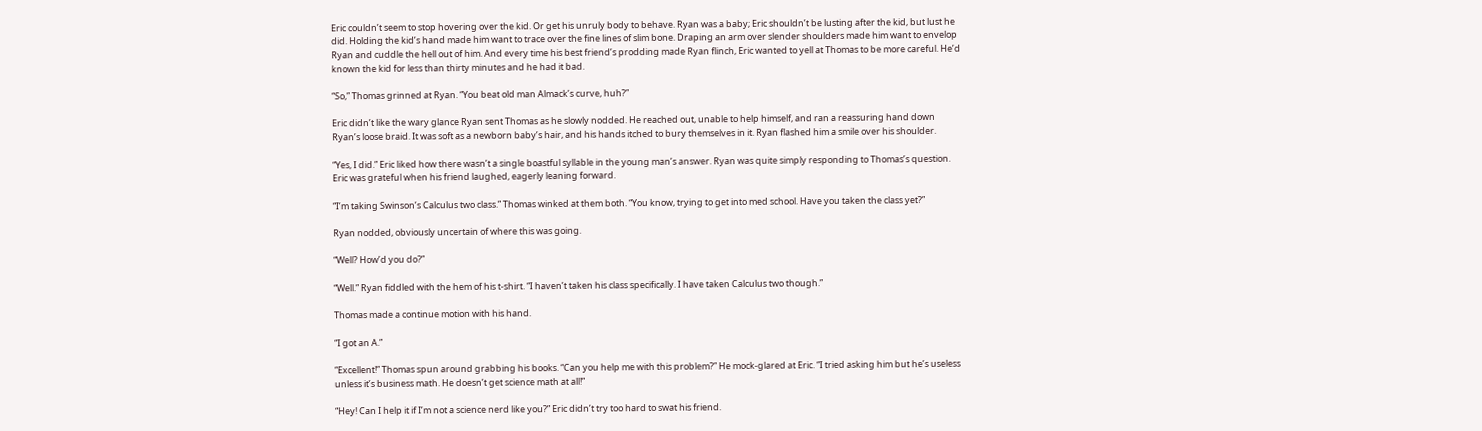Eric couldn’t seem to stop hovering over the kid. Or get his unruly body to behave. Ryan was a baby; Eric shouldn’t be lusting after the kid, but lust he did. Holding the kid’s hand made him want to trace over the fine lines of slim bone. Draping an arm over slender shoulders made him want to envelop Ryan and cuddle the hell out of him. And every time his best friend’s prodding made Ryan flinch, Eric wanted to yell at Thomas to be more careful. He’d known the kid for less than thirty minutes and he had it bad.

“So,” Thomas grinned at Ryan. “You beat old man Almack’s curve, huh?”

Eric didn’t like the wary glance Ryan sent Thomas as he slowly nodded. He reached out, unable to help himself, and ran a reassuring hand down Ryan’s loose braid. It was soft as a newborn baby’s hair, and his hands itched to bury themselves in it. Ryan flashed him a smile over his shoulder.

“Yes, I did.” Eric liked how there wasn’t a single boastful syllable in the young man’s answer. Ryan was quite simply responding to Thomas’s question. Eric was grateful when his friend laughed, eagerly leaning forward.

“I’m taking Swinson’s Calculus two class.” Thomas winked at them both. “You know, trying to get into med school. Have you taken the class yet?”

Ryan nodded, obviously uncertain of where this was going.

“Well? How’d you do?”

“Well.” Ryan fiddled with the hem of his t-shirt. “I haven’t taken his class specifically. I have taken Calculus two though.”

Thomas made a continue motion with his hand.

“I got an A.”

“Excellent!” Thomas spun around grabbing his books. “Can you help me with this problem?” He mock-glared at Eric. “I tried asking him but he’s useless unless it’s business math. He doesn’t get science math at all!”

“Hey! Can I help it if I’m not a science nerd like you?” Eric didn’t try too hard to swat his friend.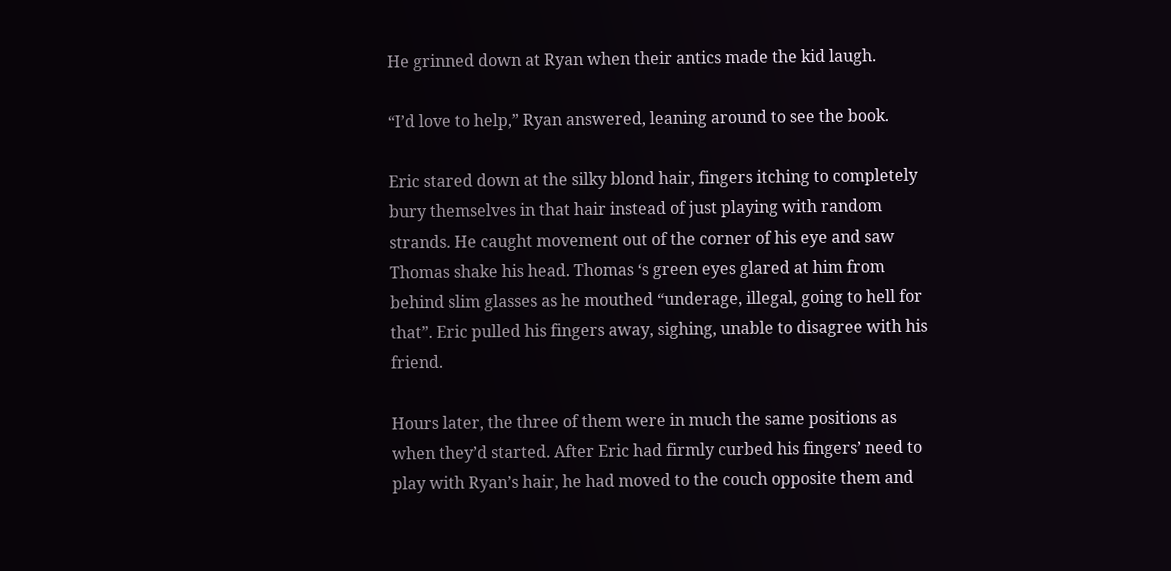He grinned down at Ryan when their antics made the kid laugh.

“I’d love to help,” Ryan answered, leaning around to see the book.

Eric stared down at the silky blond hair, fingers itching to completely bury themselves in that hair instead of just playing with random strands. He caught movement out of the corner of his eye and saw Thomas shake his head. Thomas ‘s green eyes glared at him from behind slim glasses as he mouthed “underage, illegal, going to hell for that”. Eric pulled his fingers away, sighing, unable to disagree with his friend.

Hours later, the three of them were in much the same positions as when they’d started. After Eric had firmly curbed his fingers’ need to play with Ryan’s hair, he had moved to the couch opposite them and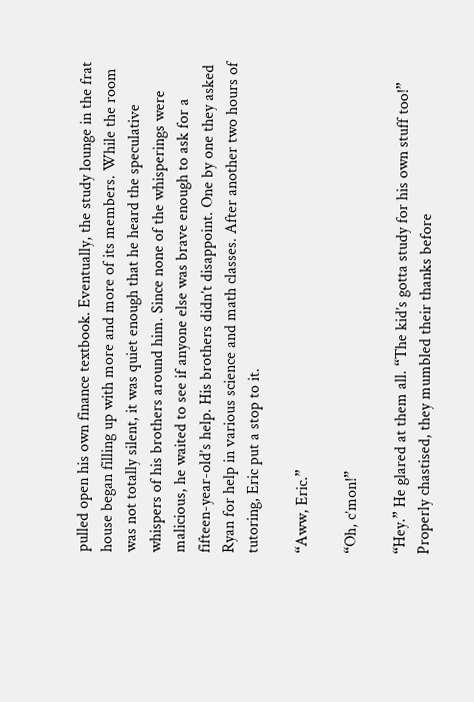pulled open his own finance textbook. Eventually, the study lounge in the frat house began filling up with more and more of its members. While the room was not totally silent, it was quiet enough that he heard the speculative whispers of his brothers around him. Since none of the whisperings were malicious, he waited to see if anyone else was brave enough to ask for a fifteen-year-old’s help. His brothers didn’t disappoint. One by one they asked Ryan for help in various science and math classes. After another two hours of tutoring, Eric put a stop to it.

“Aww, Eric.”

“Oh, c’mon!”

“Hey.” He glared at them all. “The kid’s gotta study for his own stuff too!” Properly chastised, they mumbled their thanks before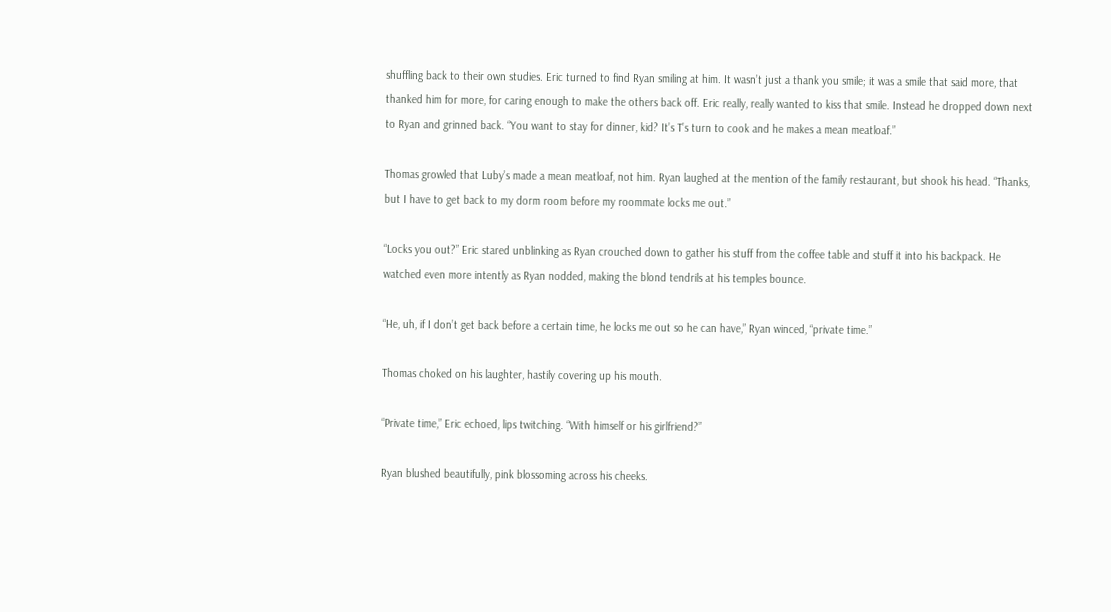shuffling back to their own studies. Eric turned to find Ryan smiling at him. It wasn’t just a thank you smile; it was a smile that said more, that thanked him for more, for caring enough to make the others back off. Eric really, really wanted to kiss that smile. Instead he dropped down next to Ryan and grinned back. “You want to stay for dinner, kid? It’s T’s turn to cook and he makes a mean meatloaf.”

Thomas growled that Luby’s made a mean meatloaf, not him. Ryan laughed at the mention of the family restaurant, but shook his head. “Thanks, but I have to get back to my dorm room before my roommate locks me out.”

“Locks you out?” Eric stared unblinking as Ryan crouched down to gather his stuff from the coffee table and stuff it into his backpack. He watched even more intently as Ryan nodded, making the blond tendrils at his temples bounce.

“He, uh, if I don’t get back before a certain time, he locks me out so he can have,” Ryan winced, “private time.”

Thomas choked on his laughter, hastily covering up his mouth.

“Private time,” Eric echoed, lips twitching. “With himself or his girlfriend?”

Ryan blushed beautifully, pink blossoming across his cheeks.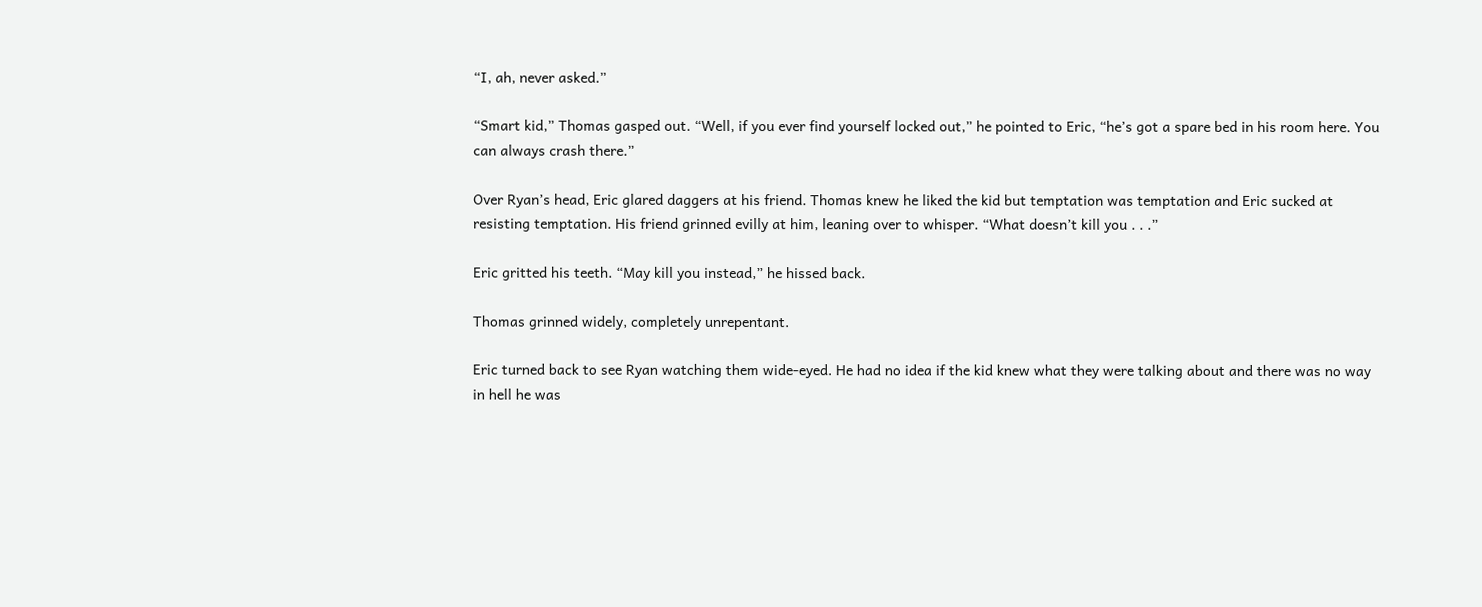“I, ah, never asked.”

“Smart kid,” Thomas gasped out. “Well, if you ever find yourself locked out,” he pointed to Eric, “he’s got a spare bed in his room here. You can always crash there.”

Over Ryan’s head, Eric glared daggers at his friend. Thomas knew he liked the kid but temptation was temptation and Eric sucked at resisting temptation. His friend grinned evilly at him, leaning over to whisper. “What doesn’t kill you . . .”

Eric gritted his teeth. “May kill you instead,” he hissed back.

Thomas grinned widely, completely unrepentant.

Eric turned back to see Ryan watching them wide-eyed. He had no idea if the kid knew what they were talking about and there was no way in hell he was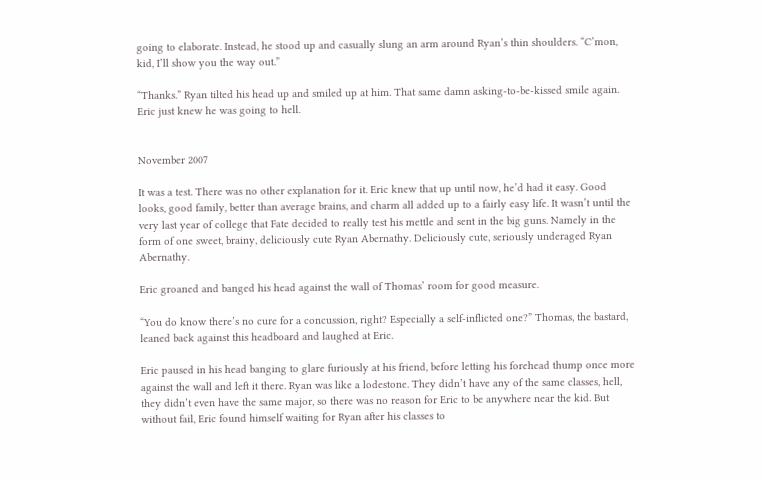going to elaborate. Instead, he stood up and casually slung an arm around Ryan’s thin shoulders. “C’mon, kid, I’ll show you the way out.”

“Thanks.” Ryan tilted his head up and smiled up at him. That same damn asking-to-be-kissed smile again. Eric just knew he was going to hell.


November 2007

It was a test. There was no other explanation for it. Eric knew that up until now, he’d had it easy. Good looks, good family, better than average brains, and charm all added up to a fairly easy life. It wasn’t until the very last year of college that Fate decided to really test his mettle and sent in the big guns. Namely in the form of one sweet, brainy, deliciously cute Ryan Abernathy. Deliciously cute, seriously underaged Ryan Abernathy.

Eric groaned and banged his head against the wall of Thomas’ room for good measure.

“You do know there’s no cure for a concussion, right? Especially a self-inflicted one?” Thomas, the bastard, leaned back against this headboard and laughed at Eric.

Eric paused in his head banging to glare furiously at his friend, before letting his forehead thump once more against the wall and left it there. Ryan was like a lodestone. They didn’t have any of the same classes, hell, they didn’t even have the same major, so there was no reason for Eric to be anywhere near the kid. But without fail, Eric found himself waiting for Ryan after his classes to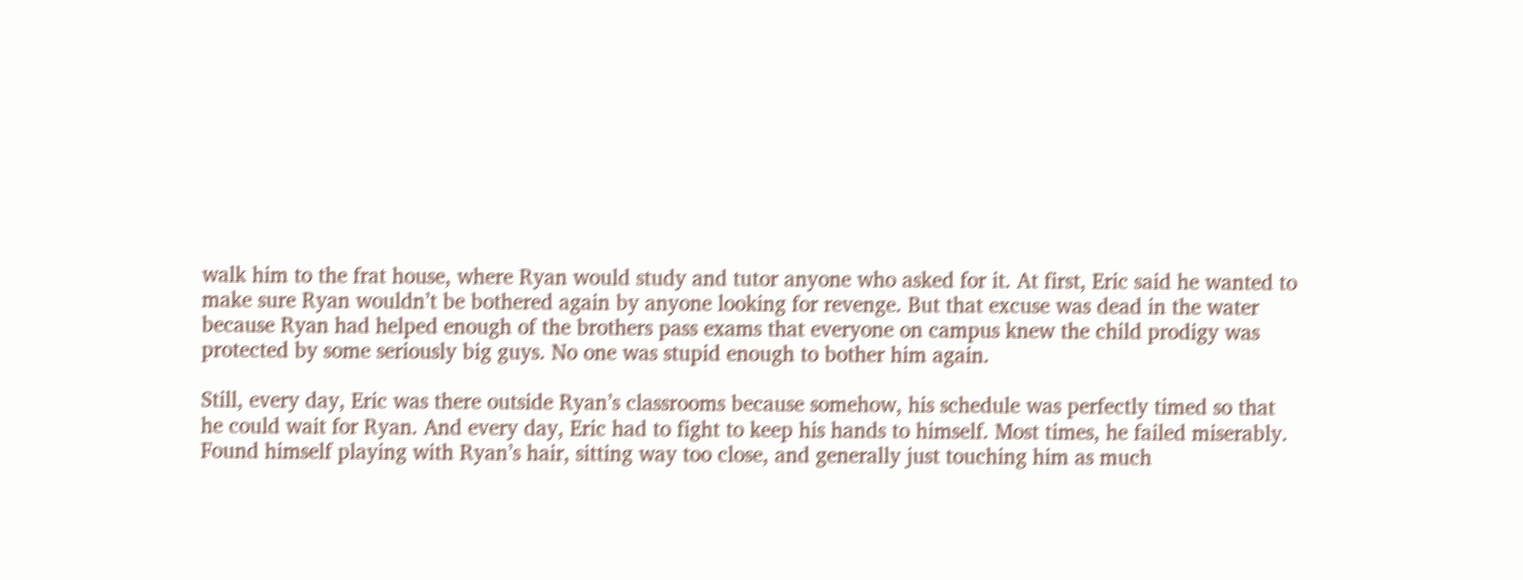walk him to the frat house, where Ryan would study and tutor anyone who asked for it. At first, Eric said he wanted to make sure Ryan wouldn’t be bothered again by anyone looking for revenge. But that excuse was dead in the water because Ryan had helped enough of the brothers pass exams that everyone on campus knew the child prodigy was protected by some seriously big guys. No one was stupid enough to bother him again.

Still, every day, Eric was there outside Ryan’s classrooms because somehow, his schedule was perfectly timed so that he could wait for Ryan. And every day, Eric had to fight to keep his hands to himself. Most times, he failed miserably. Found himself playing with Ryan’s hair, sitting way too close, and generally just touching him as much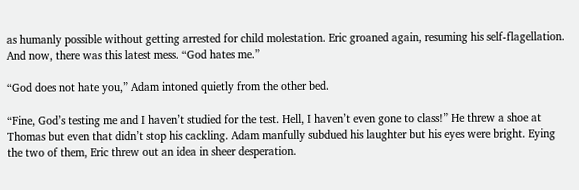as humanly possible without getting arrested for child molestation. Eric groaned again, resuming his self-flagellation. And now, there was this latest mess. “God hates me.”

“God does not hate you,” Adam intoned quietly from the other bed.

“Fine, God’s testing me and I haven’t studied for the test. Hell, I haven’t even gone to class!” He threw a shoe at Thomas but even that didn’t stop his cackling. Adam manfully subdued his laughter but his eyes were bright. Eying the two of them, Eric threw out an idea in sheer desperation.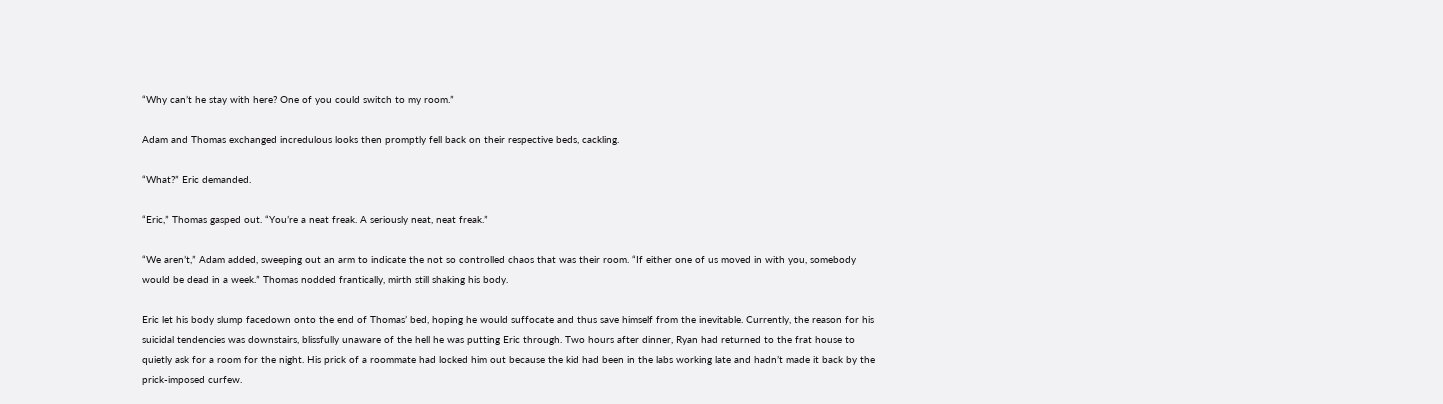“Why can’t he stay with here? One of you could switch to my room.”

Adam and Thomas exchanged incredulous looks then promptly fell back on their respective beds, cackling.

“What?” Eric demanded.

“Eric,” Thomas gasped out. “You’re a neat freak. A seriously neat, neat freak.”

“We aren’t,” Adam added, sweeping out an arm to indicate the not so controlled chaos that was their room. “If either one of us moved in with you, somebody would be dead in a week.” Thomas nodded frantically, mirth still shaking his body.

Eric let his body slump facedown onto the end of Thomas’ bed, hoping he would suffocate and thus save himself from the inevitable. Currently, the reason for his suicidal tendencies was downstairs, blissfully unaware of the hell he was putting Eric through. Two hours after dinner, Ryan had returned to the frat house to quietly ask for a room for the night. His prick of a roommate had locked him out because the kid had been in the labs working late and hadn’t made it back by the prick-imposed curfew.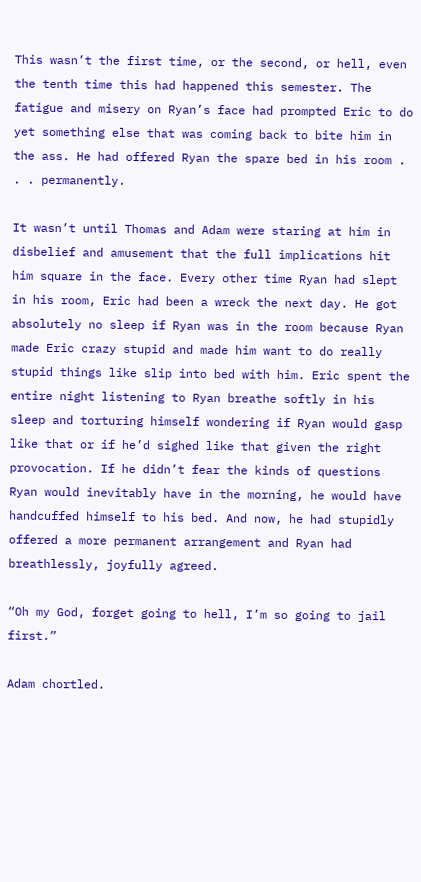This wasn’t the first time, or the second, or hell, even the tenth time this had happened this semester. The fatigue and misery on Ryan’s face had prompted Eric to do yet something else that was coming back to bite him in the ass. He had offered Ryan the spare bed in his room . . . permanently.

It wasn’t until Thomas and Adam were staring at him in disbelief and amusement that the full implications hit him square in the face. Every other time Ryan had slept in his room, Eric had been a wreck the next day. He got absolutely no sleep if Ryan was in the room because Ryan made Eric crazy stupid and made him want to do really stupid things like slip into bed with him. Eric spent the entire night listening to Ryan breathe softly in his sleep and torturing himself wondering if Ryan would gasp like that or if he’d sighed like that given the right provocation. If he didn’t fear the kinds of questions Ryan would inevitably have in the morning, he would have handcuffed himself to his bed. And now, he had stupidly offered a more permanent arrangement and Ryan had breathlessly, joyfully agreed.

“Oh my God, forget going to hell, I’m so going to jail first.”

Adam chortled.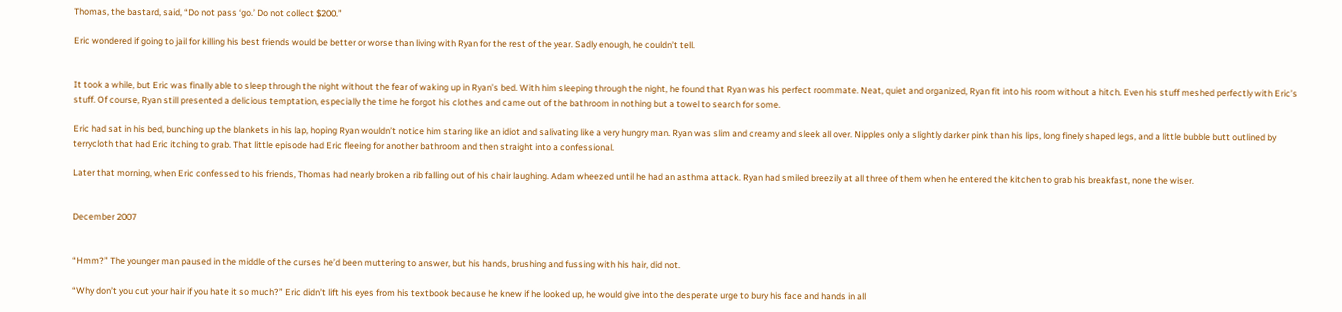Thomas, the bastard, said, “Do not pass ‘go.’ Do not collect $200.”

Eric wondered if going to jail for killing his best friends would be better or worse than living with Ryan for the rest of the year. Sadly enough, he couldn’t tell.


It took a while, but Eric was finally able to sleep through the night without the fear of waking up in Ryan’s bed. With him sleeping through the night, he found that Ryan was his perfect roommate. Neat, quiet and organized, Ryan fit into his room without a hitch. Even his stuff meshed perfectly with Eric’s stuff. Of course, Ryan still presented a delicious temptation, especially the time he forgot his clothes and came out of the bathroom in nothing but a towel to search for some.

Eric had sat in his bed, bunching up the blankets in his lap, hoping Ryan wouldn’t notice him staring like an idiot and salivating like a very hungry man. Ryan was slim and creamy and sleek all over. Nipples only a slightly darker pink than his lips, long finely shaped legs, and a little bubble butt outlined by terrycloth that had Eric itching to grab. That little episode had Eric fleeing for another bathroom and then straight into a confessional.

Later that morning, when Eric confessed to his friends, Thomas had nearly broken a rib falling out of his chair laughing. Adam wheezed until he had an asthma attack. Ryan had smiled breezily at all three of them when he entered the kitchen to grab his breakfast, none the wiser.


December 2007


“Hmm?” The younger man paused in the middle of the curses he’d been muttering to answer, but his hands, brushing and fussing with his hair, did not.

“Why don’t you cut your hair if you hate it so much?” Eric didn’t lift his eyes from his textbook because he knew if he looked up, he would give into the desperate urge to bury his face and hands in all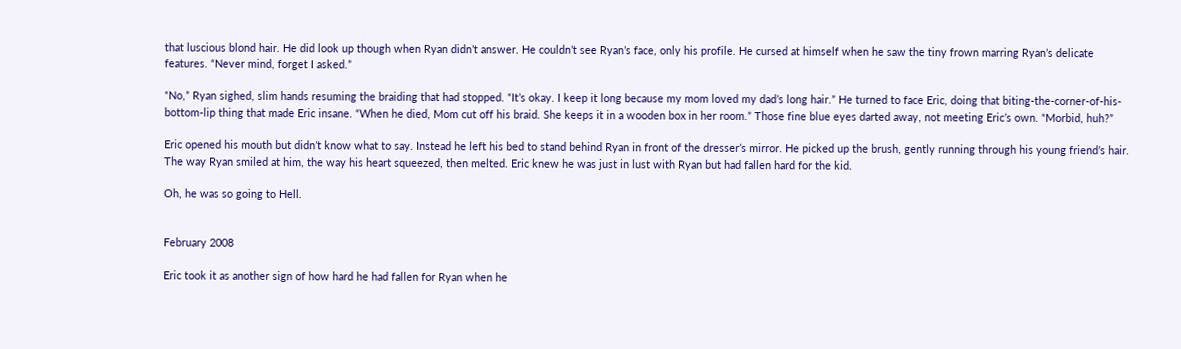that luscious blond hair. He did look up though when Ryan didn’t answer. He couldn’t see Ryan’s face, only his profile. He cursed at himself when he saw the tiny frown marring Ryan’s delicate features. “Never mind, forget I asked.”

“No,” Ryan sighed, slim hands resuming the braiding that had stopped. “It’s okay. I keep it long because my mom loved my dad’s long hair.” He turned to face Eric, doing that biting-the-corner-of-his-bottom-lip thing that made Eric insane. “When he died, Mom cut off his braid. She keeps it in a wooden box in her room.” Those fine blue eyes darted away, not meeting Eric’s own. “Morbid, huh?”

Eric opened his mouth but didn’t know what to say. Instead he left his bed to stand behind Ryan in front of the dresser’s mirror. He picked up the brush, gently running through his young friend’s hair. The way Ryan smiled at him, the way his heart squeezed, then melted. Eric knew he was just in lust with Ryan but had fallen hard for the kid.

Oh, he was so going to Hell.


February 2008

Eric took it as another sign of how hard he had fallen for Ryan when he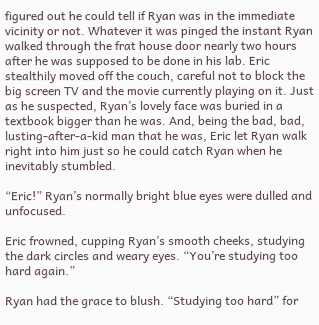figured out he could tell if Ryan was in the immediate vicinity or not. Whatever it was pinged the instant Ryan walked through the frat house door nearly two hours after he was supposed to be done in his lab. Eric stealthily moved off the couch, careful not to block the big screen TV and the movie currently playing on it. Just as he suspected, Ryan’s lovely face was buried in a textbook bigger than he was. And, being the bad, bad, lusting-after-a-kid man that he was, Eric let Ryan walk right into him just so he could catch Ryan when he inevitably stumbled.

“Eric!” Ryan’s normally bright blue eyes were dulled and unfocused.

Eric frowned, cupping Ryan’s smooth cheeks, studying the dark circles and weary eyes. “You’re studying too hard again.”

Ryan had the grace to blush. “Studying too hard” for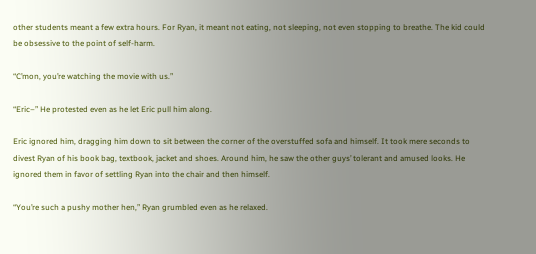other students meant a few extra hours. For Ryan, it meant not eating, not sleeping, not even stopping to breathe. The kid could be obsessive to the point of self-harm.

“C’mon, you’re watching the movie with us.”

“Eric–” He protested even as he let Eric pull him along.

Eric ignored him, dragging him down to sit between the corner of the overstuffed sofa and himself. It took mere seconds to divest Ryan of his book bag, textbook, jacket and shoes. Around him, he saw the other guys’ tolerant and amused looks. He ignored them in favor of settling Ryan into the chair and then himself.

“You’re such a pushy mother hen,” Ryan grumbled even as he relaxed.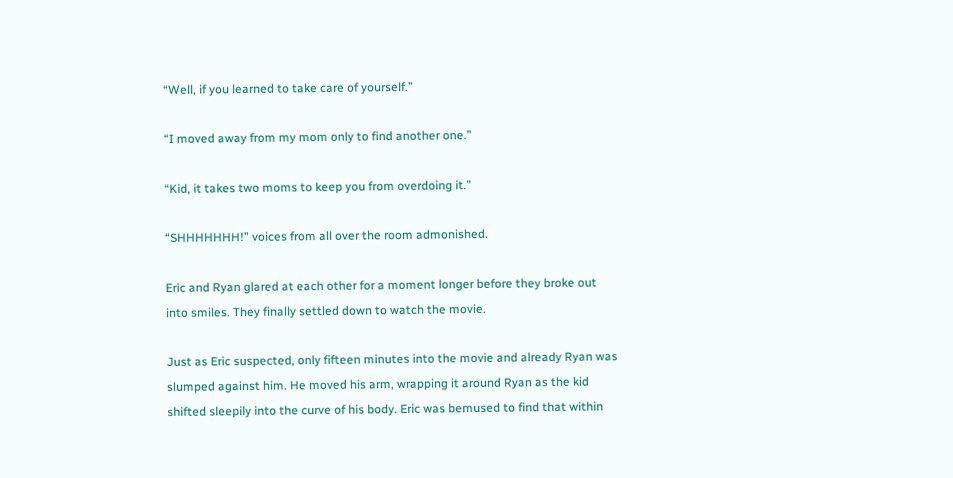“Well, if you learned to take care of yourself.”

“I moved away from my mom only to find another one.”

“Kid, it takes two moms to keep you from overdoing it.”

“SHHHHHHH!” voices from all over the room admonished.

Eric and Ryan glared at each other for a moment longer before they broke out into smiles. They finally settled down to watch the movie.

Just as Eric suspected, only fifteen minutes into the movie and already Ryan was slumped against him. He moved his arm, wrapping it around Ryan as the kid shifted sleepily into the curve of his body. Eric was bemused to find that within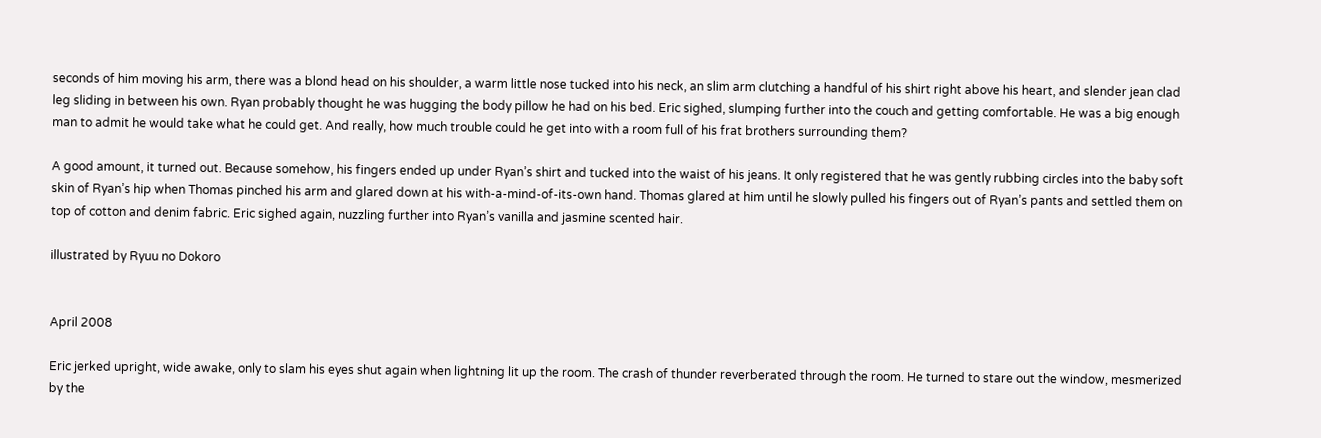seconds of him moving his arm, there was a blond head on his shoulder, a warm little nose tucked into his neck, an slim arm clutching a handful of his shirt right above his heart, and slender jean clad leg sliding in between his own. Ryan probably thought he was hugging the body pillow he had on his bed. Eric sighed, slumping further into the couch and getting comfortable. He was a big enough man to admit he would take what he could get. And really, how much trouble could he get into with a room full of his frat brothers surrounding them?

A good amount, it turned out. Because somehow, his fingers ended up under Ryan’s shirt and tucked into the waist of his jeans. It only registered that he was gently rubbing circles into the baby soft skin of Ryan’s hip when Thomas pinched his arm and glared down at his with-a-mind-of-its-own hand. Thomas glared at him until he slowly pulled his fingers out of Ryan’s pants and settled them on top of cotton and denim fabric. Eric sighed again, nuzzling further into Ryan’s vanilla and jasmine scented hair.

illustrated by Ryuu no Dokoro


April 2008

Eric jerked upright, wide awake, only to slam his eyes shut again when lightning lit up the room. The crash of thunder reverberated through the room. He turned to stare out the window, mesmerized by the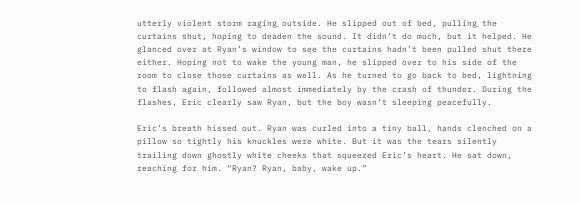utterly violent storm raging outside. He slipped out of bed, pulling the curtains shut, hoping to deaden the sound. It didn’t do much, but it helped. He glanced over at Ryan’s window to see the curtains hadn’t been pulled shut there either. Hoping not to wake the young man, he slipped over to his side of the room to close those curtains as well. As he turned to go back to bed, lightning to flash again, followed almost immediately by the crash of thunder. During the flashes, Eric clearly saw Ryan, but the boy wasn’t sleeping peacefully.

Eric’s breath hissed out. Ryan was curled into a tiny ball, hands clenched on a pillow so tightly his knuckles were white. But it was the tears silently trailing down ghostly white cheeks that squeezed Eric’s heart. He sat down, reaching for him. “Ryan? Ryan, baby, wake up.”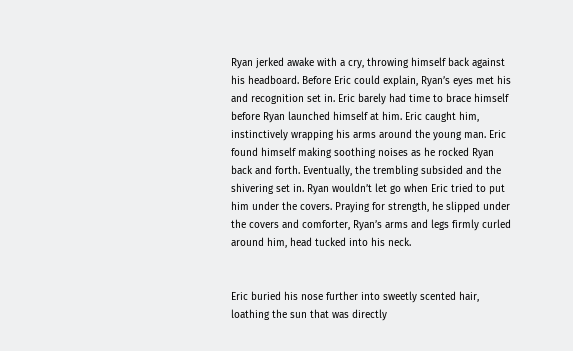Ryan jerked awake with a cry, throwing himself back against his headboard. Before Eric could explain, Ryan’s eyes met his and recognition set in. Eric barely had time to brace himself before Ryan launched himself at him. Eric caught him, instinctively wrapping his arms around the young man. Eric found himself making soothing noises as he rocked Ryan back and forth. Eventually, the trembling subsided and the shivering set in. Ryan wouldn’t let go when Eric tried to put him under the covers. Praying for strength, he slipped under the covers and comforter, Ryan’s arms and legs firmly curled around him, head tucked into his neck.


Eric buried his nose further into sweetly scented hair, loathing the sun that was directly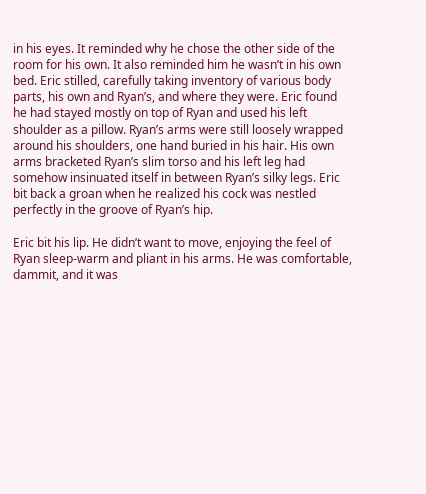in his eyes. It reminded why he chose the other side of the room for his own. It also reminded him he wasn’t in his own bed. Eric stilled, carefully taking inventory of various body parts, his own and Ryan’s, and where they were. Eric found he had stayed mostly on top of Ryan and used his left shoulder as a pillow. Ryan’s arms were still loosely wrapped around his shoulders, one hand buried in his hair. His own arms bracketed Ryan’s slim torso and his left leg had somehow insinuated itself in between Ryan’s silky legs. Eric bit back a groan when he realized his cock was nestled perfectly in the groove of Ryan’s hip.

Eric bit his lip. He didn’t want to move, enjoying the feel of Ryan sleep-warm and pliant in his arms. He was comfortable, dammit, and it was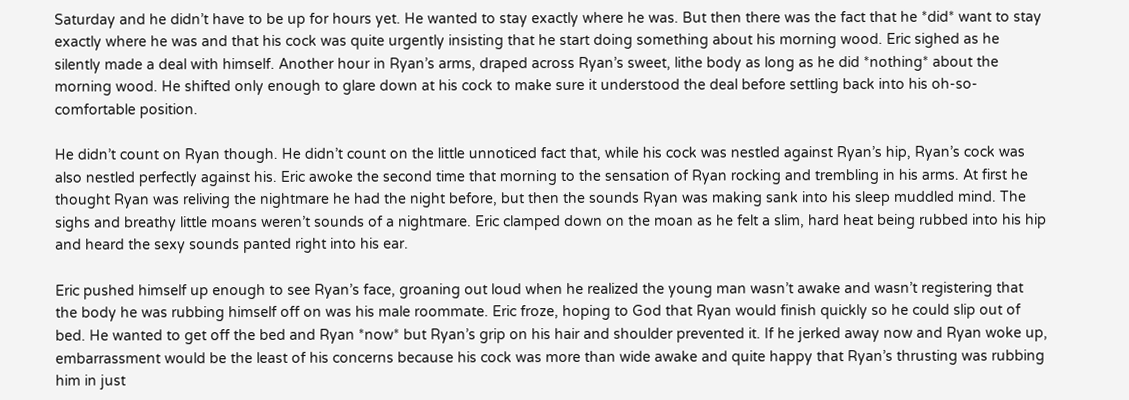Saturday and he didn’t have to be up for hours yet. He wanted to stay exactly where he was. But then there was the fact that he *did* want to stay exactly where he was and that his cock was quite urgently insisting that he start doing something about his morning wood. Eric sighed as he silently made a deal with himself. Another hour in Ryan’s arms, draped across Ryan’s sweet, lithe body as long as he did *nothing* about the morning wood. He shifted only enough to glare down at his cock to make sure it understood the deal before settling back into his oh-so-comfortable position.

He didn’t count on Ryan though. He didn’t count on the little unnoticed fact that, while his cock was nestled against Ryan’s hip, Ryan’s cock was also nestled perfectly against his. Eric awoke the second time that morning to the sensation of Ryan rocking and trembling in his arms. At first he thought Ryan was reliving the nightmare he had the night before, but then the sounds Ryan was making sank into his sleep muddled mind. The sighs and breathy little moans weren’t sounds of a nightmare. Eric clamped down on the moan as he felt a slim, hard heat being rubbed into his hip and heard the sexy sounds panted right into his ear.

Eric pushed himself up enough to see Ryan’s face, groaning out loud when he realized the young man wasn’t awake and wasn’t registering that the body he was rubbing himself off on was his male roommate. Eric froze, hoping to God that Ryan would finish quickly so he could slip out of bed. He wanted to get off the bed and Ryan *now* but Ryan’s grip on his hair and shoulder prevented it. If he jerked away now and Ryan woke up, embarrassment would be the least of his concerns because his cock was more than wide awake and quite happy that Ryan’s thrusting was rubbing him in just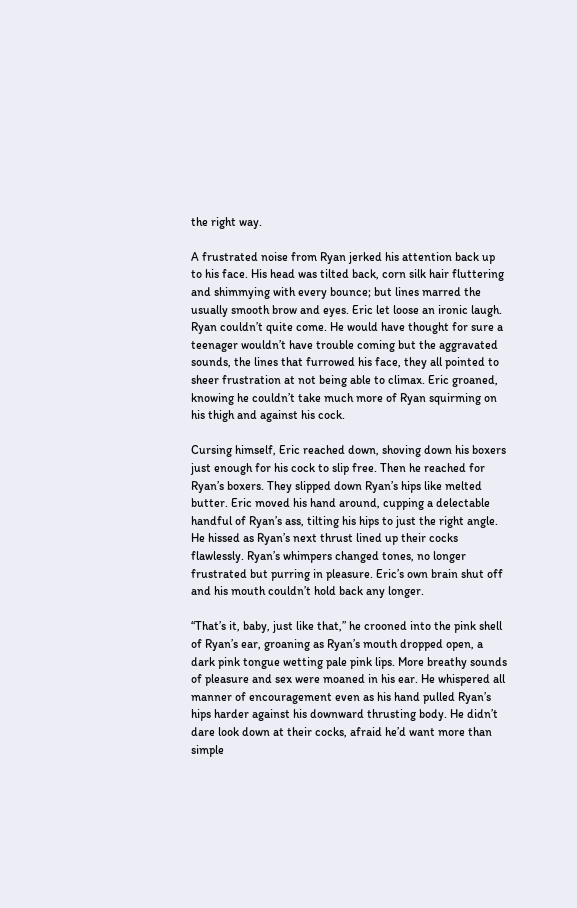the right way.

A frustrated noise from Ryan jerked his attention back up to his face. His head was tilted back, corn silk hair fluttering and shimmying with every bounce; but lines marred the usually smooth brow and eyes. Eric let loose an ironic laugh. Ryan couldn’t quite come. He would have thought for sure a teenager wouldn’t have trouble coming but the aggravated sounds, the lines that furrowed his face, they all pointed to sheer frustration at not being able to climax. Eric groaned, knowing he couldn’t take much more of Ryan squirming on his thigh and against his cock.

Cursing himself, Eric reached down, shoving down his boxers just enough for his cock to slip free. Then he reached for Ryan’s boxers. They slipped down Ryan’s hips like melted butter. Eric moved his hand around, cupping a delectable handful of Ryan’s ass, tilting his hips to just the right angle. He hissed as Ryan’s next thrust lined up their cocks flawlessly. Ryan’s whimpers changed tones, no longer frustrated but purring in pleasure. Eric’s own brain shut off and his mouth couldn’t hold back any longer.

“That’s it, baby, just like that,” he crooned into the pink shell of Ryan’s ear, groaning as Ryan’s mouth dropped open, a dark pink tongue wetting pale pink lips. More breathy sounds of pleasure and sex were moaned in his ear. He whispered all manner of encouragement even as his hand pulled Ryan’s hips harder against his downward thrusting body. He didn’t dare look down at their cocks, afraid he’d want more than simple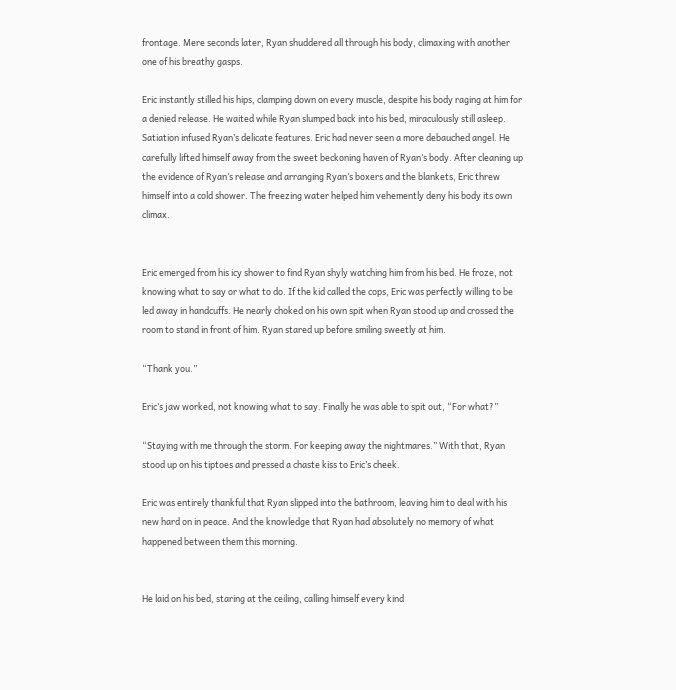frontage. Mere seconds later, Ryan shuddered all through his body, climaxing with another one of his breathy gasps.

Eric instantly stilled his hips, clamping down on every muscle, despite his body raging at him for a denied release. He waited while Ryan slumped back into his bed, miraculously still asleep. Satiation infused Ryan’s delicate features. Eric had never seen a more debauched angel. He carefully lifted himself away from the sweet beckoning haven of Ryan’s body. After cleaning up the evidence of Ryan’s release and arranging Ryan’s boxers and the blankets, Eric threw himself into a cold shower. The freezing water helped him vehemently deny his body its own climax.


Eric emerged from his icy shower to find Ryan shyly watching him from his bed. He froze, not knowing what to say or what to do. If the kid called the cops, Eric was perfectly willing to be led away in handcuffs. He nearly choked on his own spit when Ryan stood up and crossed the room to stand in front of him. Ryan stared up before smiling sweetly at him.

“Thank you.”

Eric’s jaw worked, not knowing what to say. Finally he was able to spit out, “For what?”

“Staying with me through the storm. For keeping away the nightmares.” With that, Ryan stood up on his tiptoes and pressed a chaste kiss to Eric’s cheek.

Eric was entirely thankful that Ryan slipped into the bathroom, leaving him to deal with his new hard on in peace. And the knowledge that Ryan had absolutely no memory of what happened between them this morning.


He laid on his bed, staring at the ceiling, calling himself every kind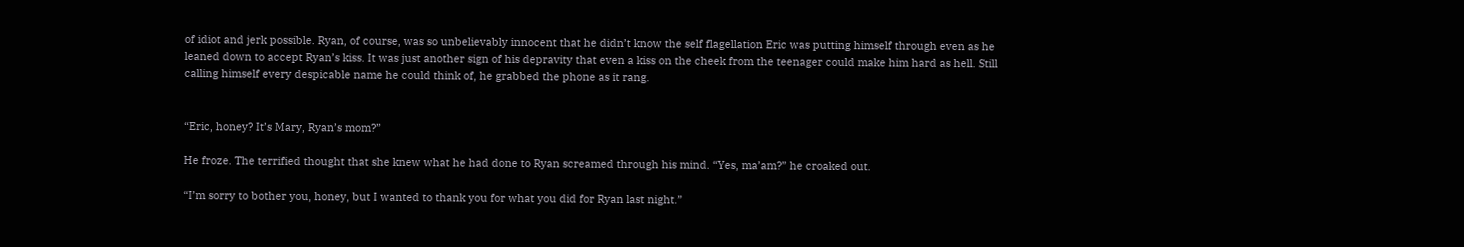of idiot and jerk possible. Ryan, of course, was so unbelievably innocent that he didn’t know the self flagellation Eric was putting himself through even as he leaned down to accept Ryan’s kiss. It was just another sign of his depravity that even a kiss on the cheek from the teenager could make him hard as hell. Still calling himself every despicable name he could think of, he grabbed the phone as it rang.


“Eric, honey? It’s Mary, Ryan’s mom?”

He froze. The terrified thought that she knew what he had done to Ryan screamed through his mind. “Yes, ma’am?” he croaked out.

“I’m sorry to bother you, honey, but I wanted to thank you for what you did for Ryan last night.”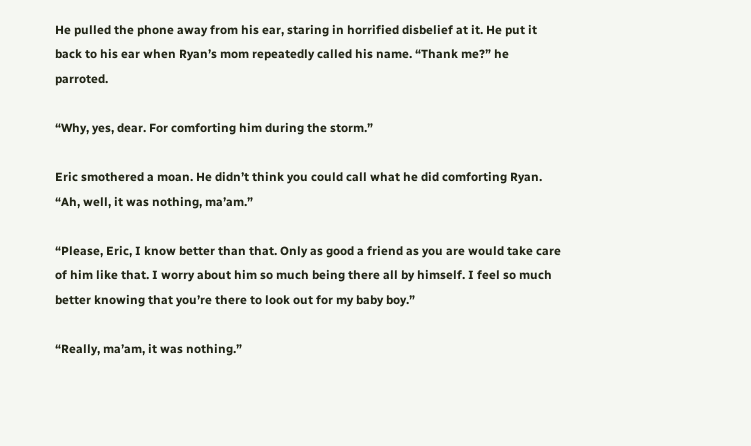He pulled the phone away from his ear, staring in horrified disbelief at it. He put it back to his ear when Ryan’s mom repeatedly called his name. “Thank me?” he parroted.

“Why, yes, dear. For comforting him during the storm.”

Eric smothered a moan. He didn’t think you could call what he did comforting Ryan. “Ah, well, it was nothing, ma’am.”

“Please, Eric, I know better than that. Only as good a friend as you are would take care of him like that. I worry about him so much being there all by himself. I feel so much better knowing that you’re there to look out for my baby boy.”

“Really, ma’am, it was nothing.”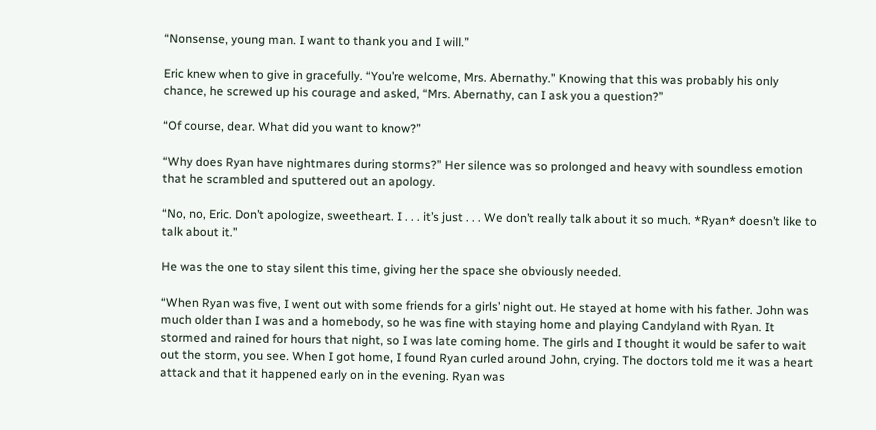“Nonsense, young man. I want to thank you and I will.”

Eric knew when to give in gracefully. “You’re welcome, Mrs. Abernathy.” Knowing that this was probably his only chance, he screwed up his courage and asked, “Mrs. Abernathy, can I ask you a question?”

“Of course, dear. What did you want to know?”

“Why does Ryan have nightmares during storms?” Her silence was so prolonged and heavy with soundless emotion that he scrambled and sputtered out an apology.

“No, no, Eric. Don’t apologize, sweetheart. I . . . it’s just . . . We don’t really talk about it so much. *Ryan* doesn’t like to talk about it.”

He was the one to stay silent this time, giving her the space she obviously needed.

“When Ryan was five, I went out with some friends for a girls’ night out. He stayed at home with his father. John was much older than I was and a homebody, so he was fine with staying home and playing Candyland with Ryan. It stormed and rained for hours that night, so I was late coming home. The girls and I thought it would be safer to wait out the storm, you see. When I got home, I found Ryan curled around John, crying. The doctors told me it was a heart attack and that it happened early on in the evening. Ryan was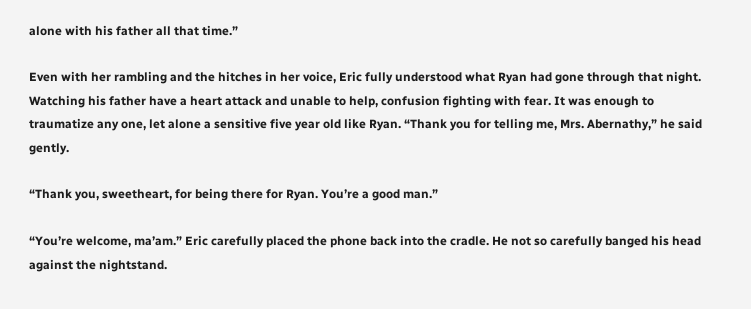alone with his father all that time.”

Even with her rambling and the hitches in her voice, Eric fully understood what Ryan had gone through that night. Watching his father have a heart attack and unable to help, confusion fighting with fear. It was enough to traumatize any one, let alone a sensitive five year old like Ryan. “Thank you for telling me, Mrs. Abernathy,” he said gently.

“Thank you, sweetheart, for being there for Ryan. You’re a good man.”

“You’re welcome, ma’am.” Eric carefully placed the phone back into the cradle. He not so carefully banged his head against the nightstand.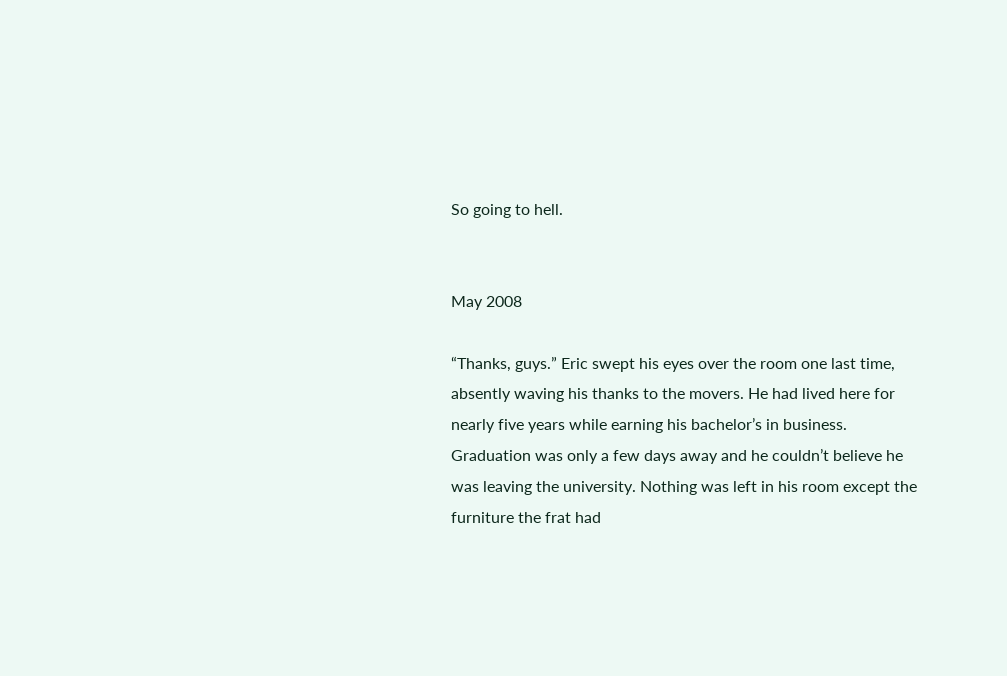So going to hell.


May 2008

“Thanks, guys.” Eric swept his eyes over the room one last time, absently waving his thanks to the movers. He had lived here for nearly five years while earning his bachelor’s in business. Graduation was only a few days away and he couldn’t believe he was leaving the university. Nothing was left in his room except the furniture the frat had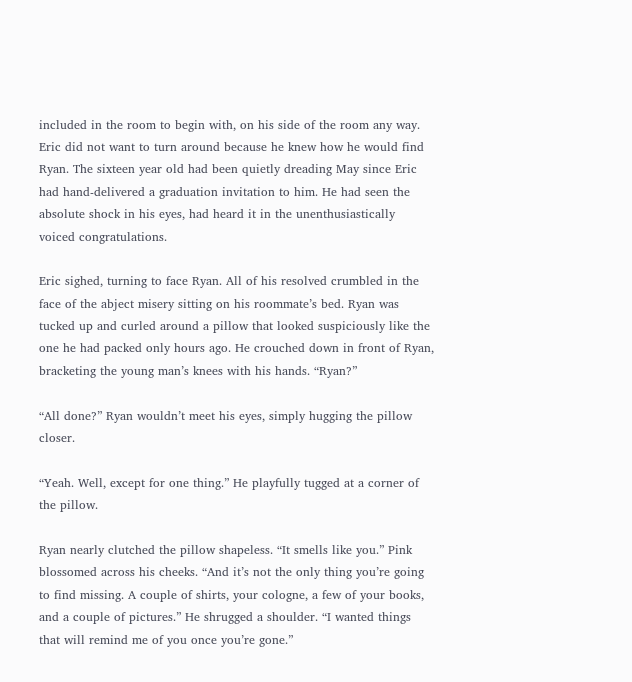included in the room to begin with, on his side of the room any way. Eric did not want to turn around because he knew how he would find Ryan. The sixteen year old had been quietly dreading May since Eric had hand-delivered a graduation invitation to him. He had seen the absolute shock in his eyes, had heard it in the unenthusiastically voiced congratulations.

Eric sighed, turning to face Ryan. All of his resolved crumbled in the face of the abject misery sitting on his roommate’s bed. Ryan was tucked up and curled around a pillow that looked suspiciously like the one he had packed only hours ago. He crouched down in front of Ryan, bracketing the young man’s knees with his hands. “Ryan?”

“All done?” Ryan wouldn’t meet his eyes, simply hugging the pillow closer.

“Yeah. Well, except for one thing.” He playfully tugged at a corner of the pillow.

Ryan nearly clutched the pillow shapeless. “It smells like you.” Pink blossomed across his cheeks. “And it’s not the only thing you’re going to find missing. A couple of shirts, your cologne, a few of your books, and a couple of pictures.” He shrugged a shoulder. “I wanted things that will remind me of you once you’re gone.”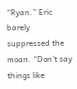“Ryan.” Eric barely suppressed the moan. “Don’t say things like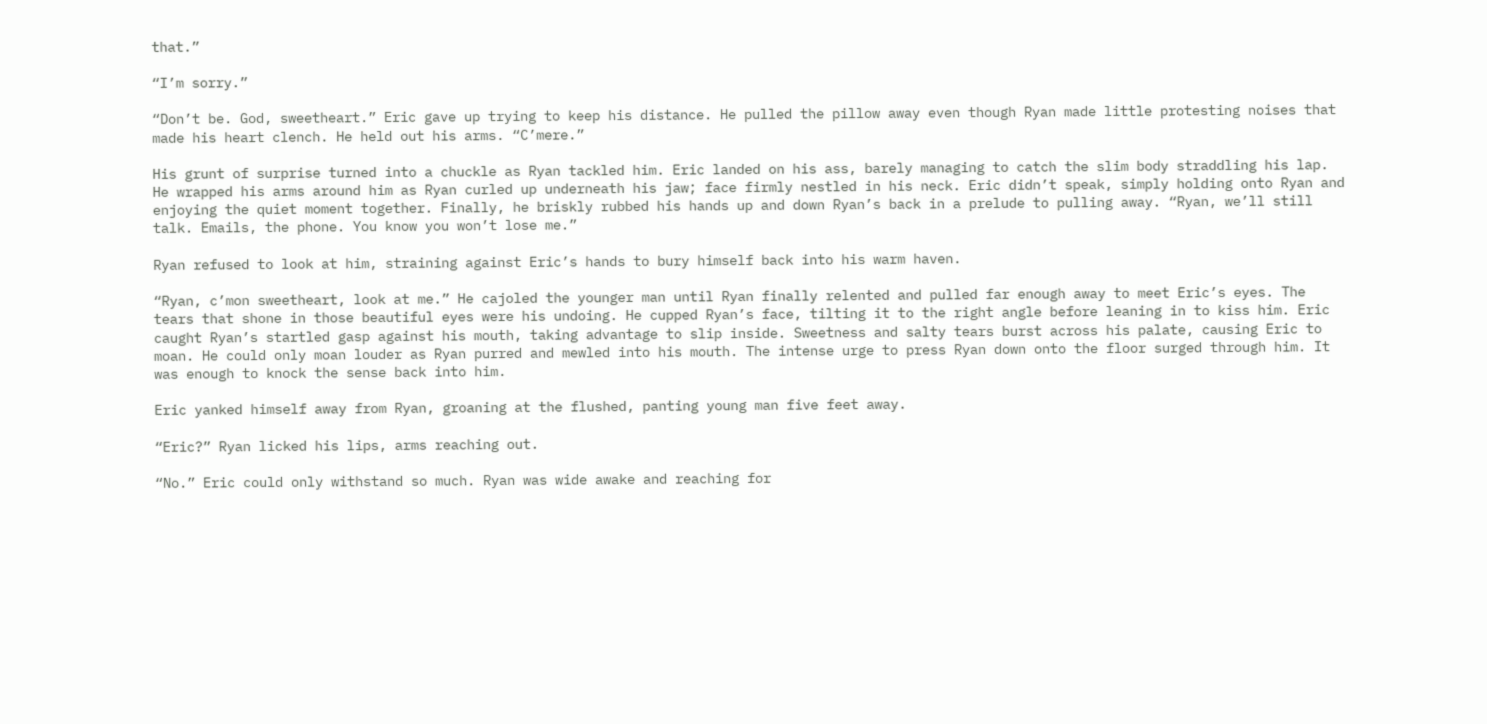that.”

“I’m sorry.”

“Don’t be. God, sweetheart.” Eric gave up trying to keep his distance. He pulled the pillow away even though Ryan made little protesting noises that made his heart clench. He held out his arms. “C’mere.”

His grunt of surprise turned into a chuckle as Ryan tackled him. Eric landed on his ass, barely managing to catch the slim body straddling his lap. He wrapped his arms around him as Ryan curled up underneath his jaw; face firmly nestled in his neck. Eric didn’t speak, simply holding onto Ryan and enjoying the quiet moment together. Finally, he briskly rubbed his hands up and down Ryan’s back in a prelude to pulling away. “Ryan, we’ll still talk. Emails, the phone. You know you won’t lose me.”

Ryan refused to look at him, straining against Eric’s hands to bury himself back into his warm haven.

“Ryan, c’mon sweetheart, look at me.” He cajoled the younger man until Ryan finally relented and pulled far enough away to meet Eric’s eyes. The tears that shone in those beautiful eyes were his undoing. He cupped Ryan’s face, tilting it to the right angle before leaning in to kiss him. Eric caught Ryan’s startled gasp against his mouth, taking advantage to slip inside. Sweetness and salty tears burst across his palate, causing Eric to moan. He could only moan louder as Ryan purred and mewled into his mouth. The intense urge to press Ryan down onto the floor surged through him. It was enough to knock the sense back into him.

Eric yanked himself away from Ryan, groaning at the flushed, panting young man five feet away.

“Eric?” Ryan licked his lips, arms reaching out.

“No.” Eric could only withstand so much. Ryan was wide awake and reaching for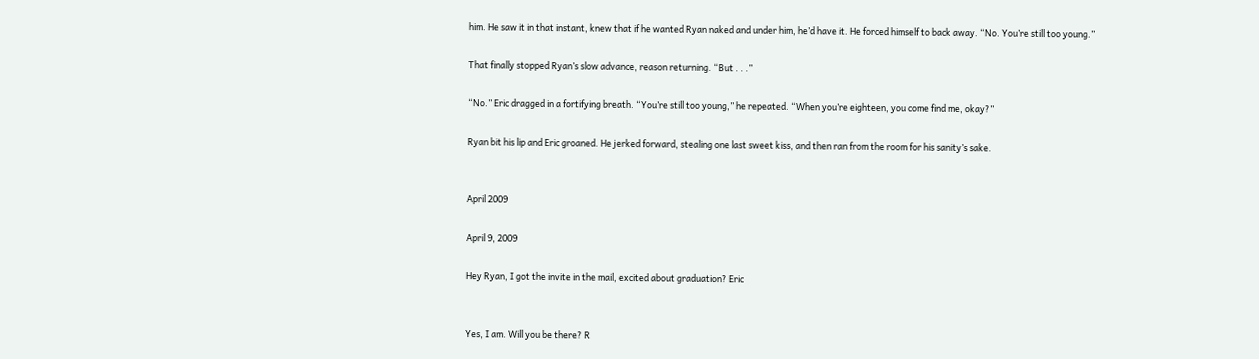him. He saw it in that instant, knew that if he wanted Ryan naked and under him, he’d have it. He forced himself to back away. “No. You’re still too young.”

That finally stopped Ryan’s slow advance, reason returning. “But . . .”

“No.” Eric dragged in a fortifying breath. “You’re still too young,” he repeated. “When you’re eighteen, you come find me, okay?”

Ryan bit his lip and Eric groaned. He jerked forward, stealing one last sweet kiss, and then ran from the room for his sanity’s sake.


April 2009

April 9, 2009

Hey Ryan, I got the invite in the mail, excited about graduation? Eric


Yes, I am. Will you be there? R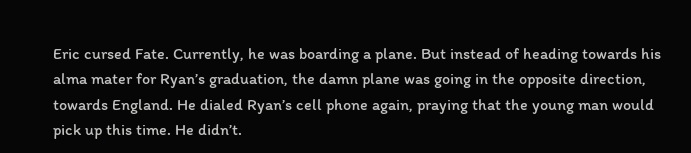Eric cursed Fate. Currently, he was boarding a plane. But instead of heading towards his alma mater for Ryan’s graduation, the damn plane was going in the opposite direction, towards England. He dialed Ryan’s cell phone again, praying that the young man would pick up this time. He didn’t.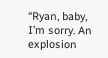“Ryan, baby, I’m sorry. An explosion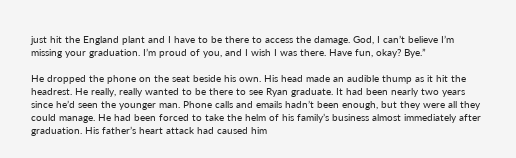just hit the England plant and I have to be there to access the damage. God, I can’t believe I’m missing your graduation. I’m proud of you, and I wish I was there. Have fun, okay? Bye.”

He dropped the phone on the seat beside his own. His head made an audible thump as it hit the headrest. He really, really wanted to be there to see Ryan graduate. It had been nearly two years since he’d seen the younger man. Phone calls and emails hadn’t been enough, but they were all they could manage. He had been forced to take the helm of his family’s business almost immediately after graduation. His father’s heart attack had caused him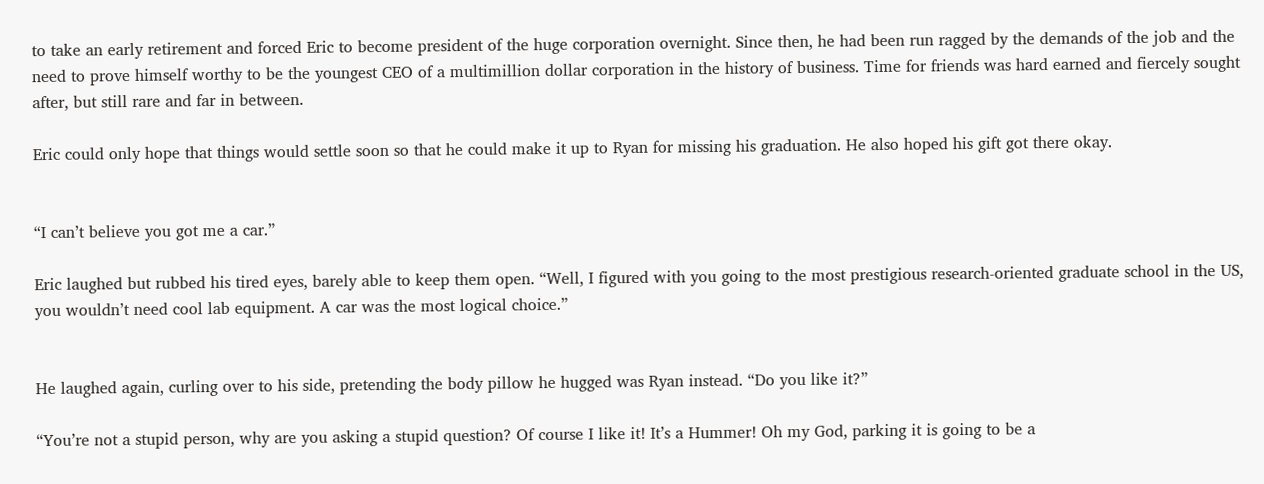to take an early retirement and forced Eric to become president of the huge corporation overnight. Since then, he had been run ragged by the demands of the job and the need to prove himself worthy to be the youngest CEO of a multimillion dollar corporation in the history of business. Time for friends was hard earned and fiercely sought after, but still rare and far in between.

Eric could only hope that things would settle soon so that he could make it up to Ryan for missing his graduation. He also hoped his gift got there okay.


“I can’t believe you got me a car.”

Eric laughed but rubbed his tired eyes, barely able to keep them open. “Well, I figured with you going to the most prestigious research-oriented graduate school in the US, you wouldn’t need cool lab equipment. A car was the most logical choice.”


He laughed again, curling over to his side, pretending the body pillow he hugged was Ryan instead. “Do you like it?”

“You’re not a stupid person, why are you asking a stupid question? Of course I like it! It’s a Hummer! Oh my God, parking it is going to be a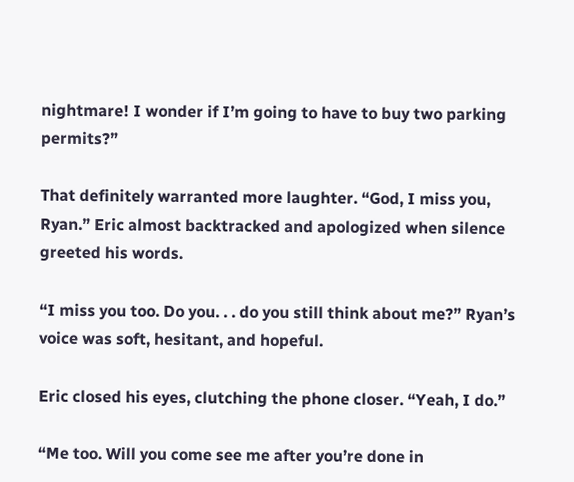nightmare! I wonder if I’m going to have to buy two parking permits?”

That definitely warranted more laughter. “God, I miss you, Ryan.” Eric almost backtracked and apologized when silence greeted his words.

“I miss you too. Do you. . . do you still think about me?” Ryan’s voice was soft, hesitant, and hopeful.

Eric closed his eyes, clutching the phone closer. “Yeah, I do.”

“Me too. Will you come see me after you’re done in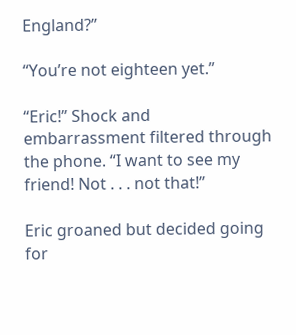England?”

“You’re not eighteen yet.”

“Eric!” Shock and embarrassment filtered through the phone. “I want to see my friend! Not . . . not that!”

Eric groaned but decided going for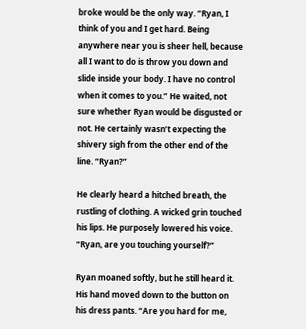broke would be the only way. “Ryan, I think of you and I get hard. Being anywhere near you is sheer hell, because all I want to do is throw you down and slide inside your body. I have no control when it comes to you.” He waited, not sure whether Ryan would be disgusted or not. He certainly wasn’t expecting the shivery sigh from the other end of the line. “Ryan?”

He clearly heard a hitched breath, the rustling of clothing. A wicked grin touched his lips. He purposely lowered his voice. “Ryan, are you touching yourself?”

Ryan moaned softly, but he still heard it. His hand moved down to the button on his dress pants. “Are you hard for me,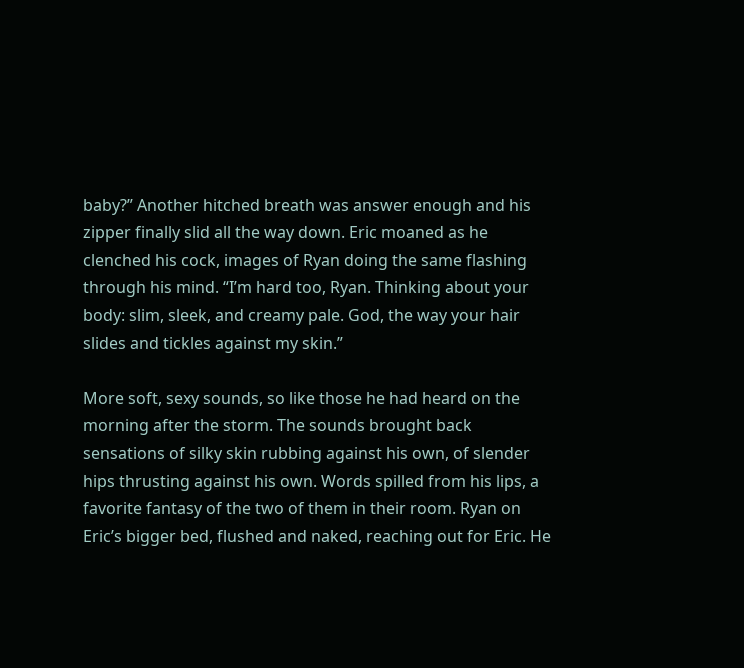baby?” Another hitched breath was answer enough and his zipper finally slid all the way down. Eric moaned as he clenched his cock, images of Ryan doing the same flashing through his mind. “I’m hard too, Ryan. Thinking about your body: slim, sleek, and creamy pale. God, the way your hair slides and tickles against my skin.”

More soft, sexy sounds, so like those he had heard on the morning after the storm. The sounds brought back sensations of silky skin rubbing against his own, of slender hips thrusting against his own. Words spilled from his lips, a favorite fantasy of the two of them in their room. Ryan on Eric’s bigger bed, flushed and naked, reaching out for Eric. He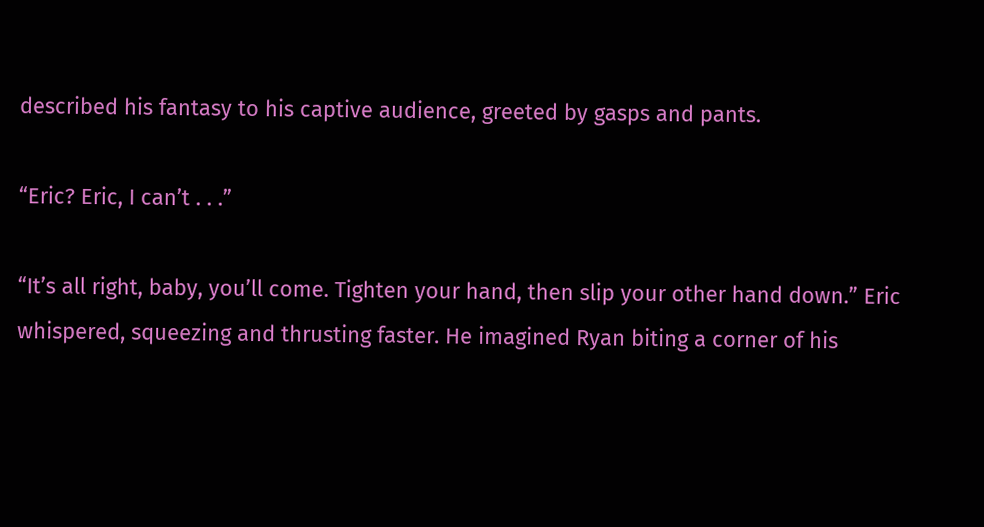described his fantasy to his captive audience, greeted by gasps and pants.

“Eric? Eric, I can’t . . .”

“It’s all right, baby, you’ll come. Tighten your hand, then slip your other hand down.” Eric whispered, squeezing and thrusting faster. He imagined Ryan biting a corner of his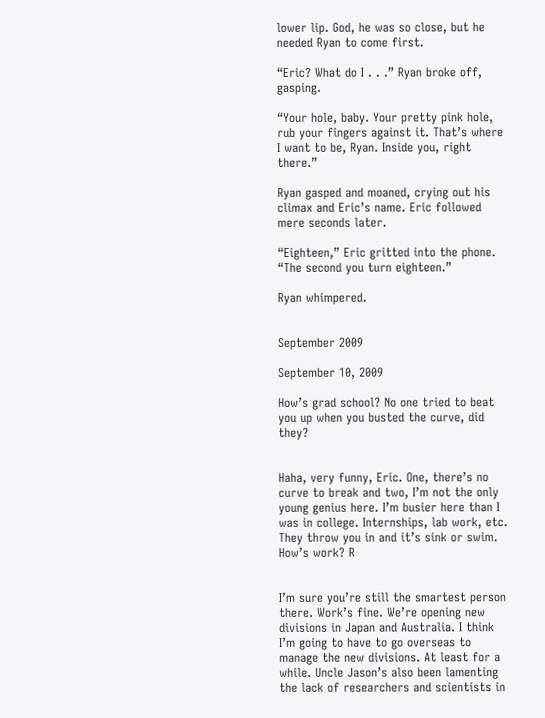lower lip. God, he was so close, but he needed Ryan to come first.

“Eric? What do I . . .” Ryan broke off, gasping.

“Your hole, baby. Your pretty pink hole, rub your fingers against it. That’s where I want to be, Ryan. Inside you, right there.”

Ryan gasped and moaned, crying out his climax and Eric’s name. Eric followed mere seconds later.

“Eighteen,” Eric gritted into the phone. “The second you turn eighteen.”

Ryan whimpered.


September 2009

September 10, 2009

How’s grad school? No one tried to beat you up when you busted the curve, did they?


Haha, very funny, Eric. One, there’s no curve to break and two, I’m not the only young genius here. I’m busier here than I was in college. Internships, lab work, etc. They throw you in and it’s sink or swim. How’s work? R


I’m sure you’re still the smartest person there. Work’s fine. We’re opening new divisions in Japan and Australia. I think I’m going to have to go overseas to manage the new divisions. At least for a while. Uncle Jason’s also been lamenting the lack of researchers and scientists in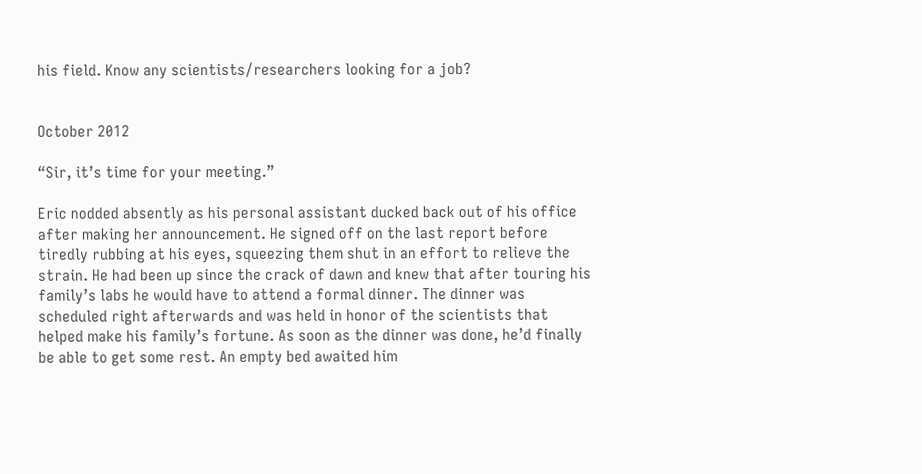his field. Know any scientists/researchers looking for a job?


October 2012

“Sir, it’s time for your meeting.”

Eric nodded absently as his personal assistant ducked back out of his office after making her announcement. He signed off on the last report before tiredly rubbing at his eyes, squeezing them shut in an effort to relieve the strain. He had been up since the crack of dawn and knew that after touring his family’s labs he would have to attend a formal dinner. The dinner was scheduled right afterwards and was held in honor of the scientists that helped make his family’s fortune. As soon as the dinner was done, he’d finally be able to get some rest. An empty bed awaited him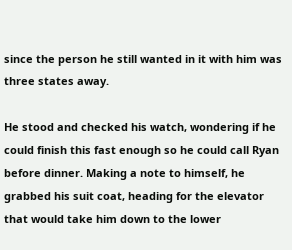since the person he still wanted in it with him was three states away.

He stood and checked his watch, wondering if he could finish this fast enough so he could call Ryan before dinner. Making a note to himself, he grabbed his suit coat, heading for the elevator that would take him down to the lower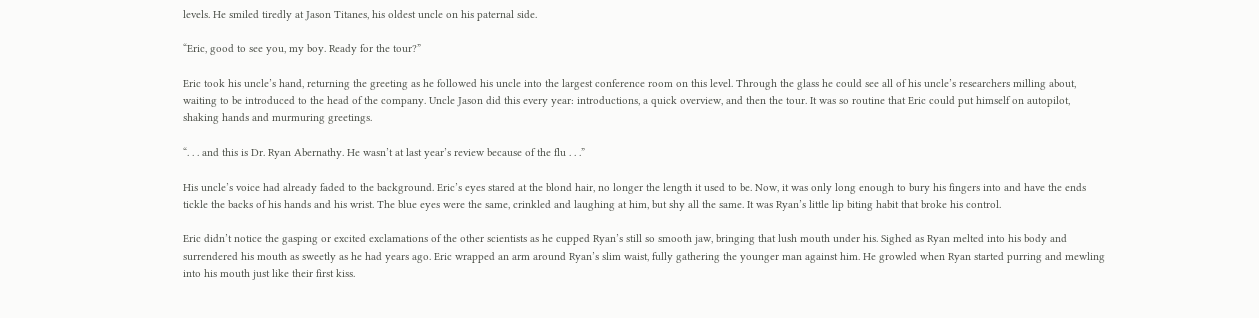levels. He smiled tiredly at Jason Titanes, his oldest uncle on his paternal side.

“Eric, good to see you, my boy. Ready for the tour?”

Eric took his uncle’s hand, returning the greeting as he followed his uncle into the largest conference room on this level. Through the glass he could see all of his uncle’s researchers milling about, waiting to be introduced to the head of the company. Uncle Jason did this every year: introductions, a quick overview, and then the tour. It was so routine that Eric could put himself on autopilot, shaking hands and murmuring greetings.

“. . . and this is Dr. Ryan Abernathy. He wasn’t at last year’s review because of the flu . . .”

His uncle’s voice had already faded to the background. Eric’s eyes stared at the blond hair, no longer the length it used to be. Now, it was only long enough to bury his fingers into and have the ends tickle the backs of his hands and his wrist. The blue eyes were the same, crinkled and laughing at him, but shy all the same. It was Ryan’s little lip biting habit that broke his control.

Eric didn’t notice the gasping or excited exclamations of the other scientists as he cupped Ryan’s still so smooth jaw, bringing that lush mouth under his. Sighed as Ryan melted into his body and surrendered his mouth as sweetly as he had years ago. Eric wrapped an arm around Ryan’s slim waist, fully gathering the younger man against him. He growled when Ryan started purring and mewling into his mouth just like their first kiss.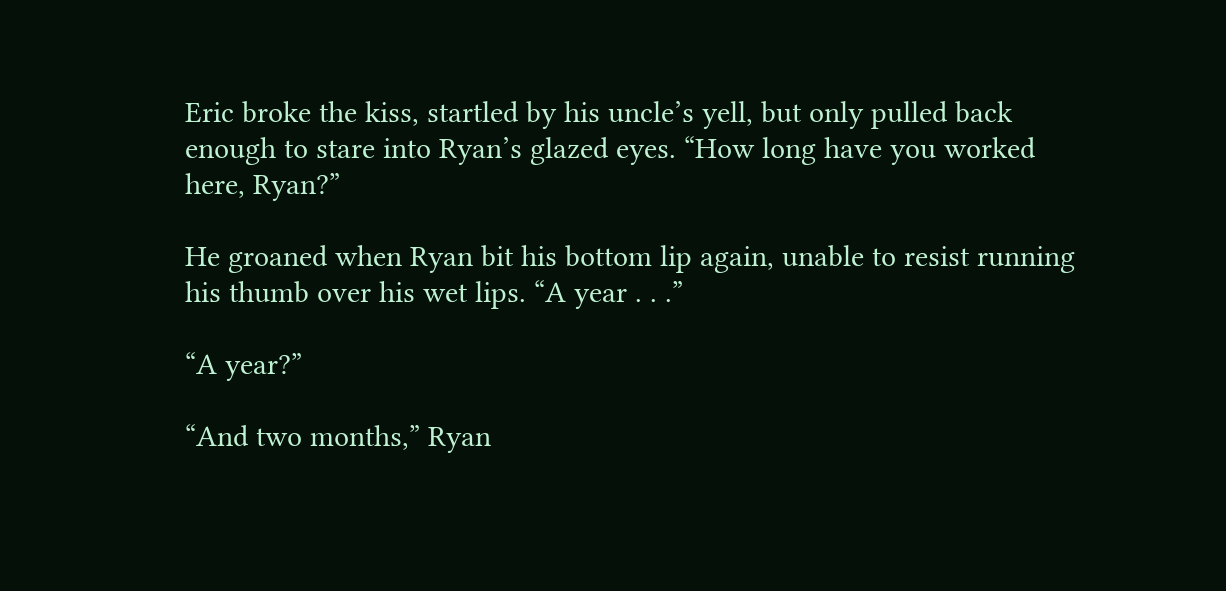Eric broke the kiss, startled by his uncle’s yell, but only pulled back enough to stare into Ryan’s glazed eyes. “How long have you worked here, Ryan?”

He groaned when Ryan bit his bottom lip again, unable to resist running his thumb over his wet lips. “A year . . .”

“A year?”

“And two months,” Ryan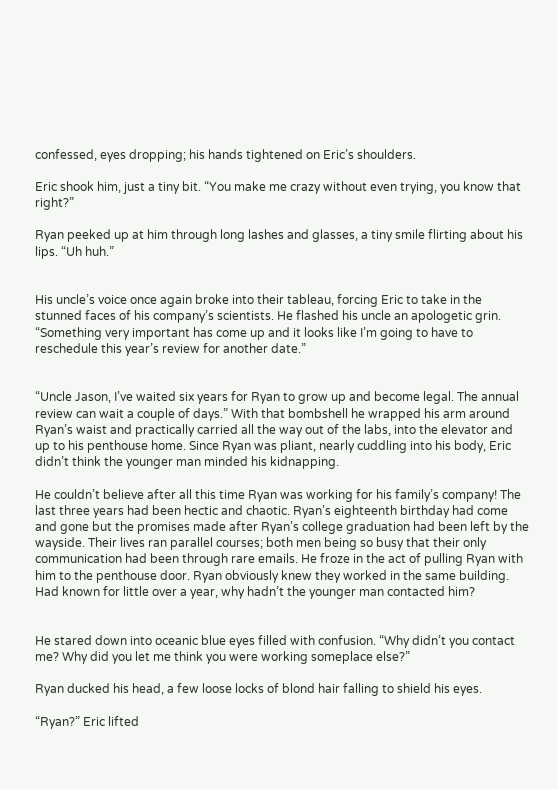confessed, eyes dropping; his hands tightened on Eric’s shoulders.

Eric shook him, just a tiny bit. “You make me crazy without even trying, you know that right?”

Ryan peeked up at him through long lashes and glasses, a tiny smile flirting about his lips. “Uh huh.”


His uncle’s voice once again broke into their tableau, forcing Eric to take in the stunned faces of his company’s scientists. He flashed his uncle an apologetic grin. “Something very important has come up and it looks like I’m going to have to reschedule this year’s review for another date.”


“Uncle Jason, I’ve waited six years for Ryan to grow up and become legal. The annual review can wait a couple of days.” With that bombshell he wrapped his arm around Ryan’s waist and practically carried all the way out of the labs, into the elevator and up to his penthouse home. Since Ryan was pliant, nearly cuddling into his body, Eric didn’t think the younger man minded his kidnapping.

He couldn’t believe after all this time Ryan was working for his family’s company! The last three years had been hectic and chaotic. Ryan’s eighteenth birthday had come and gone but the promises made after Ryan’s college graduation had been left by the wayside. Their lives ran parallel courses; both men being so busy that their only communication had been through rare emails. He froze in the act of pulling Ryan with him to the penthouse door. Ryan obviously knew they worked in the same building. Had known for little over a year, why hadn’t the younger man contacted him?


He stared down into oceanic blue eyes filled with confusion. “Why didn’t you contact me? Why did you let me think you were working someplace else?”

Ryan ducked his head, a few loose locks of blond hair falling to shield his eyes.

“Ryan?” Eric lifted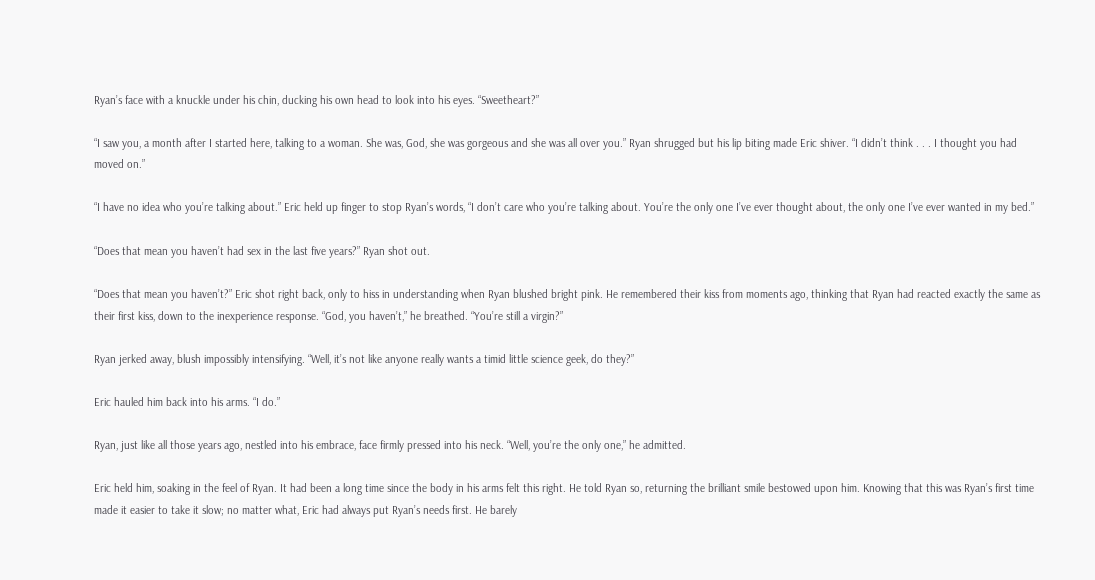Ryan’s face with a knuckle under his chin, ducking his own head to look into his eyes. “Sweetheart?”

“I saw you, a month after I started here, talking to a woman. She was, God, she was gorgeous and she was all over you.” Ryan shrugged but his lip biting made Eric shiver. “I didn’t think . . . I thought you had moved on.”

“I have no idea who you’re talking about.” Eric held up finger to stop Ryan’s words, “I don’t care who you’re talking about. You’re the only one I’ve ever thought about, the only one I’ve ever wanted in my bed.”

“Does that mean you haven’t had sex in the last five years?” Ryan shot out.

“Does that mean you haven’t?” Eric shot right back, only to hiss in understanding when Ryan blushed bright pink. He remembered their kiss from moments ago, thinking that Ryan had reacted exactly the same as their first kiss, down to the inexperience response. “God, you haven’t,” he breathed. “You’re still a virgin?”

Ryan jerked away, blush impossibly intensifying. “Well, it’s not like anyone really wants a timid little science geek, do they?”

Eric hauled him back into his arms. “I do.”

Ryan, just like all those years ago, nestled into his embrace, face firmly pressed into his neck. “Well, you’re the only one,” he admitted.

Eric held him, soaking in the feel of Ryan. It had been a long time since the body in his arms felt this right. He told Ryan so, returning the brilliant smile bestowed upon him. Knowing that this was Ryan’s first time made it easier to take it slow; no matter what, Eric had always put Ryan’s needs first. He barely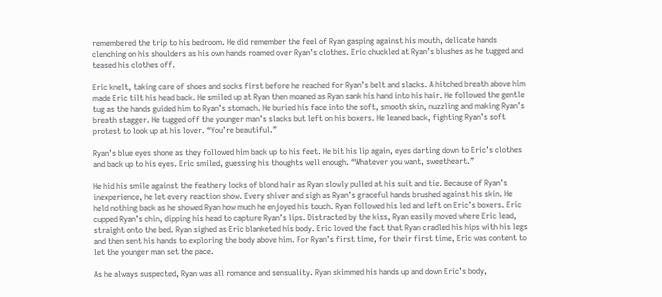remembered the trip to his bedroom. He did remember the feel of Ryan gasping against his mouth, delicate hands clenching on his shoulders as his own hands roamed over Ryan’s clothes. Eric chuckled at Ryan’s blushes as he tugged and teased his clothes off.

Eric knelt, taking care of shoes and socks first before he reached for Ryan’s belt and slacks. A hitched breath above him made Eric tilt his head back. He smiled up at Ryan then moaned as Ryan sank his hand into his hair. He followed the gentle tug as the hands guided him to Ryan’s stomach. He buried his face into the soft, smooth skin, nuzzling and making Ryan’s breath stagger. He tugged off the younger man’s slacks but left on his boxers. He leaned back, fighting Ryan’s soft protest to look up at his lover. “You’re beautiful.”

Ryan’s blue eyes shone as they followed him back up to his feet. He bit his lip again, eyes darting down to Eric’s clothes and back up to his eyes. Eric smiled, guessing his thoughts well enough. “Whatever you want, sweetheart.”

He hid his smile against the feathery locks of blond hair as Ryan slowly pulled at his suit and tie. Because of Ryan’s inexperience, he let every reaction show. Every shiver and sigh as Ryan’s graceful hands brushed against his skin. He held nothing back as he showed Ryan how much he enjoyed his touch. Ryan followed his led and left on Eric’s boxers. Eric cupped Ryan’s chin, dipping his head to capture Ryan’s lips. Distracted by the kiss, Ryan easily moved where Eric lead, straight onto the bed. Ryan sighed as Eric blanketed his body. Eric loved the fact that Ryan cradled his hips with his legs and then sent his hands to exploring the body above him. For Ryan’s first time, for their first time, Eric was content to let the younger man set the pace.

As he always suspected, Ryan was all romance and sensuality. Ryan skimmed his hands up and down Eric’s body,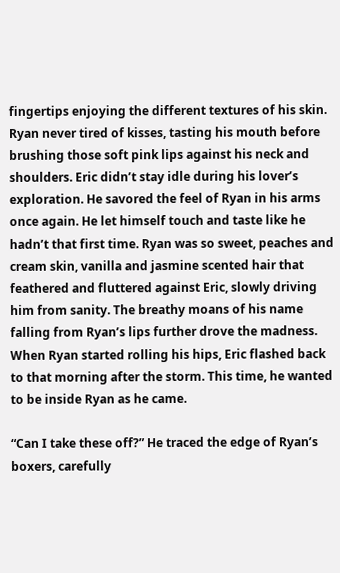fingertips enjoying the different textures of his skin. Ryan never tired of kisses, tasting his mouth before brushing those soft pink lips against his neck and shoulders. Eric didn’t stay idle during his lover’s exploration. He savored the feel of Ryan in his arms once again. He let himself touch and taste like he hadn’t that first time. Ryan was so sweet, peaches and cream skin, vanilla and jasmine scented hair that feathered and fluttered against Eric, slowly driving him from sanity. The breathy moans of his name falling from Ryan’s lips further drove the madness. When Ryan started rolling his hips, Eric flashed back to that morning after the storm. This time, he wanted to be inside Ryan as he came.

“Can I take these off?” He traced the edge of Ryan’s boxers, carefully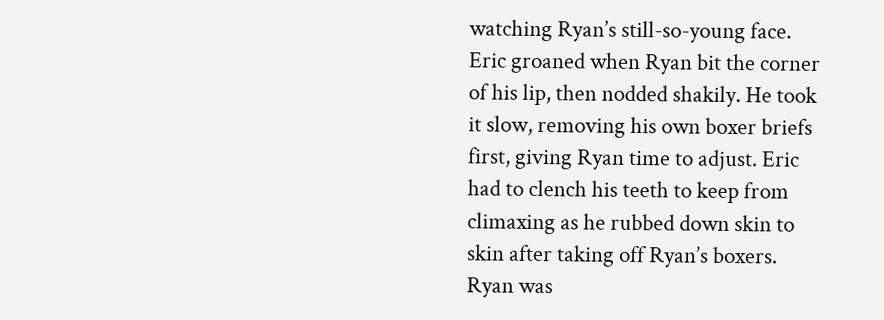watching Ryan’s still-so-young face. Eric groaned when Ryan bit the corner of his lip, then nodded shakily. He took it slow, removing his own boxer briefs first, giving Ryan time to adjust. Eric had to clench his teeth to keep from climaxing as he rubbed down skin to skin after taking off Ryan’s boxers. Ryan was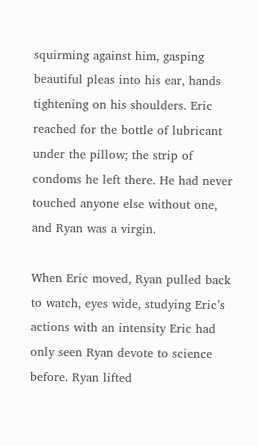squirming against him, gasping beautiful pleas into his ear, hands tightening on his shoulders. Eric reached for the bottle of lubricant under the pillow; the strip of condoms he left there. He had never touched anyone else without one, and Ryan was a virgin.

When Eric moved, Ryan pulled back to watch, eyes wide, studying Eric’s actions with an intensity Eric had only seen Ryan devote to science before. Ryan lifted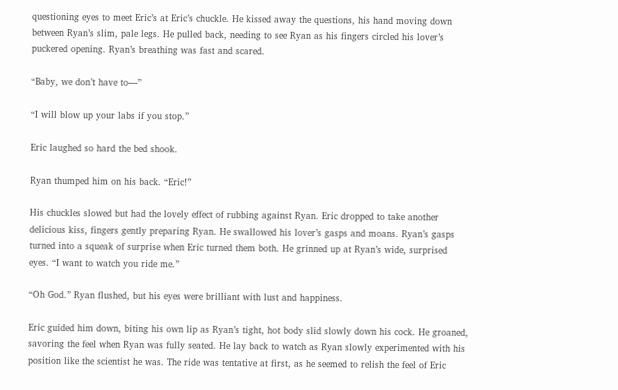questioning eyes to meet Eric’s at Eric’s chuckle. He kissed away the questions, his hand moving down between Ryan’s slim, pale legs. He pulled back, needing to see Ryan as his fingers circled his lover’s puckered opening. Ryan’s breathing was fast and scared.

“Baby, we don’t have to—”

“I will blow up your labs if you stop.”

Eric laughed so hard the bed shook.

Ryan thumped him on his back. “Eric!”

His chuckles slowed but had the lovely effect of rubbing against Ryan. Eric dropped to take another delicious kiss, fingers gently preparing Ryan. He swallowed his lover’s gasps and moans. Ryan’s gasps turned into a squeak of surprise when Eric turned them both. He grinned up at Ryan’s wide, surprised eyes. “I want to watch you ride me.”

“Oh God.” Ryan flushed, but his eyes were brilliant with lust and happiness.

Eric guided him down, biting his own lip as Ryan’s tight, hot body slid slowly down his cock. He groaned, savoring the feel when Ryan was fully seated. He lay back to watch as Ryan slowly experimented with his position like the scientist he was. The ride was tentative at first, as he seemed to relish the feel of Eric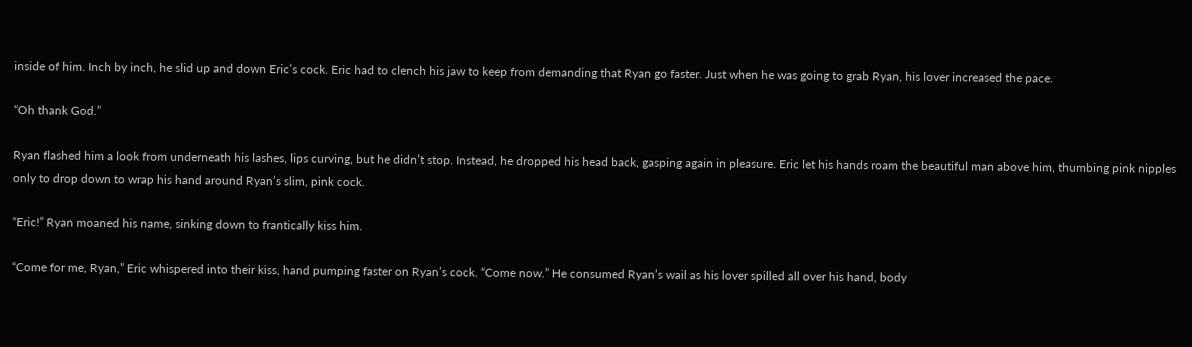inside of him. Inch by inch, he slid up and down Eric’s cock. Eric had to clench his jaw to keep from demanding that Ryan go faster. Just when he was going to grab Ryan, his lover increased the pace.

“Oh thank God.”

Ryan flashed him a look from underneath his lashes, lips curving, but he didn’t stop. Instead, he dropped his head back, gasping again in pleasure. Eric let his hands roam the beautiful man above him, thumbing pink nipples only to drop down to wrap his hand around Ryan’s slim, pink cock.

“Eric!” Ryan moaned his name, sinking down to frantically kiss him.

“Come for me, Ryan,” Eric whispered into their kiss, hand pumping faster on Ryan’s cock. “Come now.” He consumed Ryan’s wail as his lover spilled all over his hand, body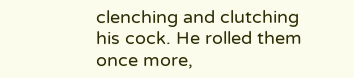clenching and clutching his cock. He rolled them once more,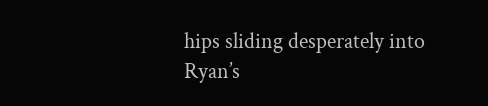hips sliding desperately into Ryan’s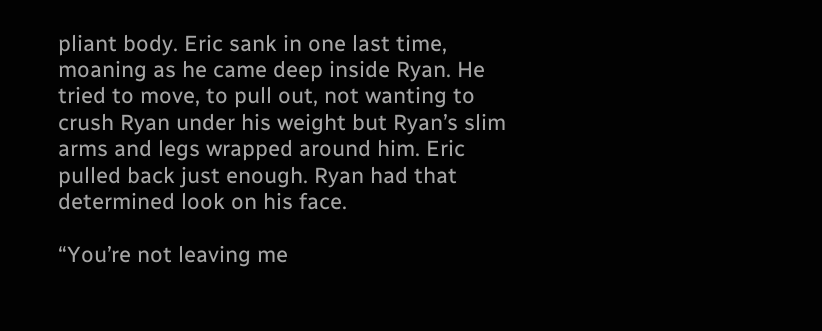pliant body. Eric sank in one last time, moaning as he came deep inside Ryan. He tried to move, to pull out, not wanting to crush Ryan under his weight but Ryan’s slim arms and legs wrapped around him. Eric pulled back just enough. Ryan had that determined look on his face.

“You’re not leaving me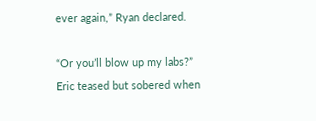ever again,” Ryan declared.

“Or you’ll blow up my labs?” Eric teased but sobered when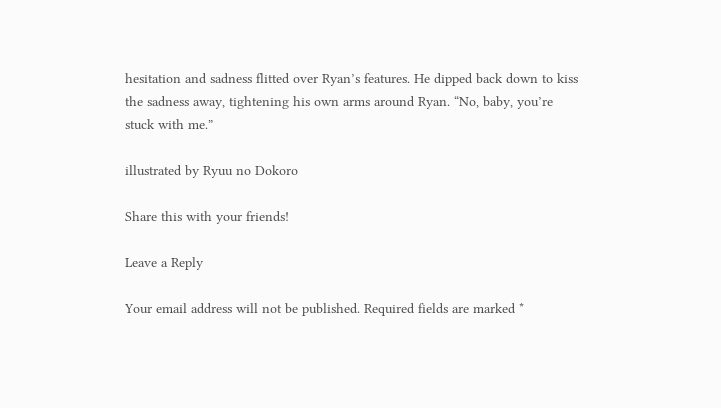hesitation and sadness flitted over Ryan’s features. He dipped back down to kiss the sadness away, tightening his own arms around Ryan. “No, baby, you’re stuck with me.”

illustrated by Ryuu no Dokoro

Share this with your friends!

Leave a Reply

Your email address will not be published. Required fields are marked *